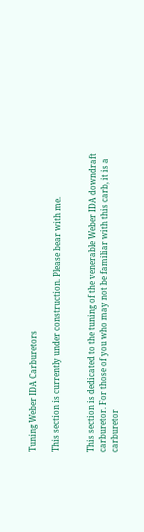Tuning Weber IDA Carburetors

This section is currently under construction. Please bear with me.


This section is dedicated to the tuning of the venerable Weber IDA downdraft carburetor. For those of you who may not be familiar with this carb, it is a carburetor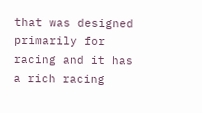that was designed primarily for racing and it has a rich racing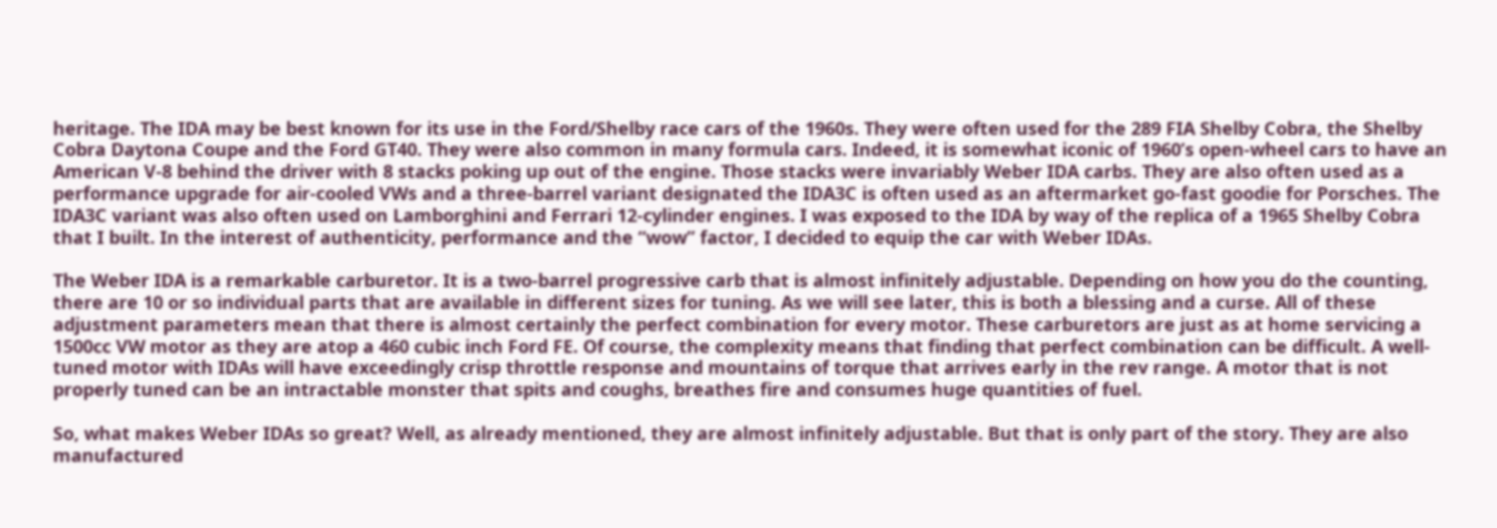heritage. The IDA may be best known for its use in the Ford/Shelby race cars of the 1960s. They were often used for the 289 FIA Shelby Cobra, the Shelby Cobra Daytona Coupe and the Ford GT40. They were also common in many formula cars. Indeed, it is somewhat iconic of 1960’s open-wheel cars to have an American V-8 behind the driver with 8 stacks poking up out of the engine. Those stacks were invariably Weber IDA carbs. They are also often used as a performance upgrade for air-cooled VWs and a three-barrel variant designated the IDA3C is often used as an aftermarket go-fast goodie for Porsches. The IDA3C variant was also often used on Lamborghini and Ferrari 12-cylinder engines. I was exposed to the IDA by way of the replica of a 1965 Shelby Cobra that I built. In the interest of authenticity, performance and the “wow” factor, I decided to equip the car with Weber IDAs.

The Weber IDA is a remarkable carburetor. It is a two-barrel progressive carb that is almost infinitely adjustable. Depending on how you do the counting, there are 10 or so individual parts that are available in different sizes for tuning. As we will see later, this is both a blessing and a curse. All of these adjustment parameters mean that there is almost certainly the perfect combination for every motor. These carburetors are just as at home servicing a 1500cc VW motor as they are atop a 460 cubic inch Ford FE. Of course, the complexity means that finding that perfect combination can be difficult. A well-tuned motor with IDAs will have exceedingly crisp throttle response and mountains of torque that arrives early in the rev range. A motor that is not properly tuned can be an intractable monster that spits and coughs, breathes fire and consumes huge quantities of fuel.

So, what makes Weber IDAs so great? Well, as already mentioned, they are almost infinitely adjustable. But that is only part of the story. They are also manufactured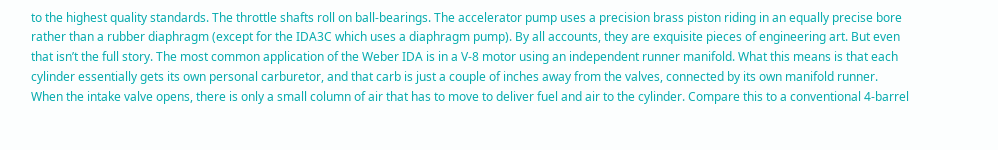to the highest quality standards. The throttle shafts roll on ball-bearings. The accelerator pump uses a precision brass piston riding in an equally precise bore rather than a rubber diaphragm (except for the IDA3C which uses a diaphragm pump). By all accounts, they are exquisite pieces of engineering art. But even that isn’t the full story. The most common application of the Weber IDA is in a V-8 motor using an independent runner manifold. What this means is that each cylinder essentially gets its own personal carburetor, and that carb is just a couple of inches away from the valves, connected by its own manifold runner. When the intake valve opens, there is only a small column of air that has to move to deliver fuel and air to the cylinder. Compare this to a conventional 4-barrel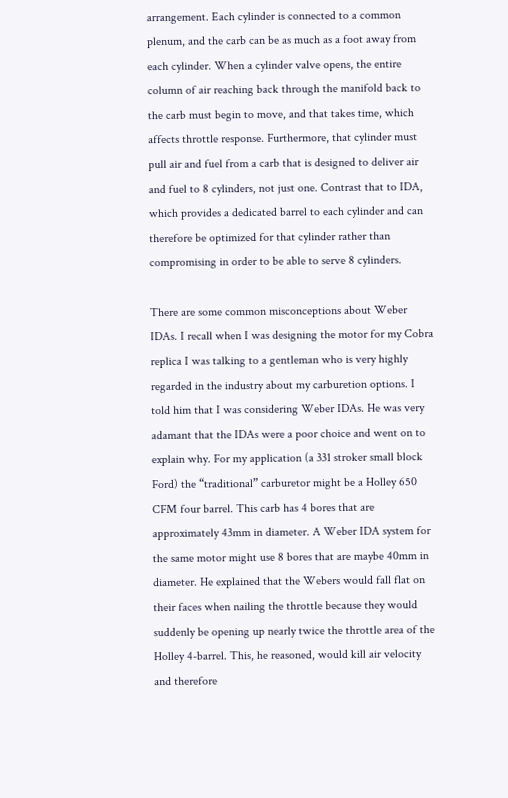arrangement. Each cylinder is connected to a common plenum, and the carb can be as much as a foot away from each cylinder. When a cylinder valve opens, the entire column of air reaching back through the manifold back to the carb must begin to move, and that takes time, which affects throttle response. Furthermore, that cylinder must pull air and fuel from a carb that is designed to deliver air and fuel to 8 cylinders, not just one. Contrast that to IDA, which provides a dedicated barrel to each cylinder and can therefore be optimized for that cylinder rather than compromising in order to be able to serve 8 cylinders.

There are some common misconceptions about Weber IDAs. I recall when I was designing the motor for my Cobra replica I was talking to a gentleman who is very highly regarded in the industry about my carburetion options. I told him that I was considering Weber IDAs. He was very adamant that the IDAs were a poor choice and went on to explain why. For my application (a 331 stroker small block Ford) the “traditional” carburetor might be a Holley 650 CFM four barrel. This carb has 4 bores that are approximately 43mm in diameter. A Weber IDA system for the same motor might use 8 bores that are maybe 40mm in diameter. He explained that the Webers would fall flat on their faces when nailing the throttle because they would suddenly be opening up nearly twice the throttle area of the Holley 4-barrel. This, he reasoned, would kill air velocity and therefore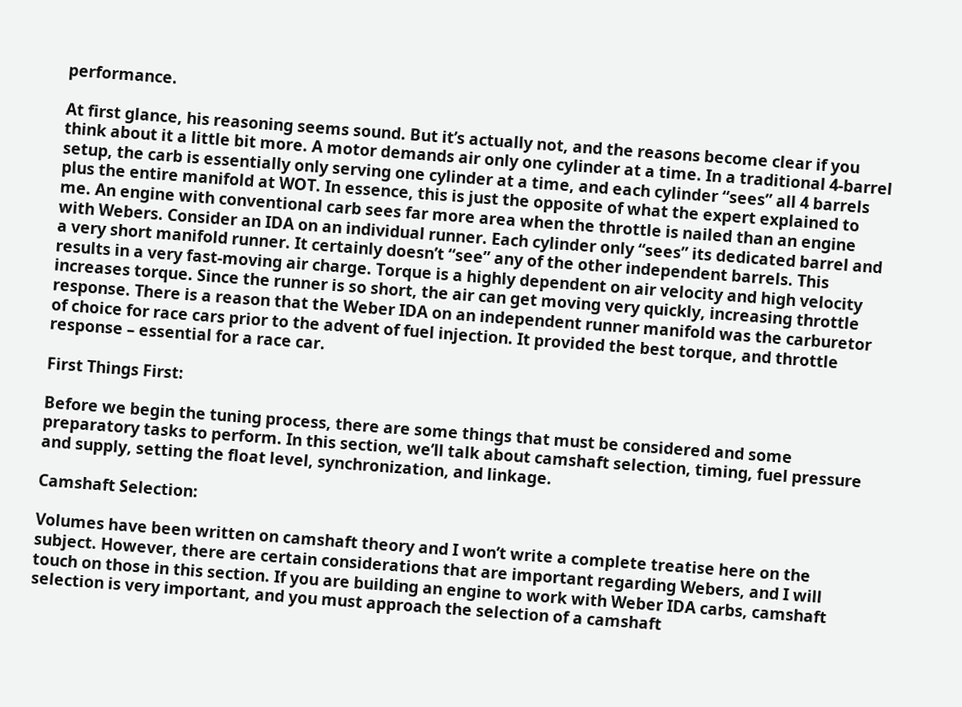performance.

At first glance, his reasoning seems sound. But it’s actually not, and the reasons become clear if you think about it a little bit more. A motor demands air only one cylinder at a time. In a traditional 4-barrel setup, the carb is essentially only serving one cylinder at a time, and each cylinder “sees” all 4 barrels plus the entire manifold at WOT. In essence, this is just the opposite of what the expert explained to me. An engine with conventional carb sees far more area when the throttle is nailed than an engine with Webers. Consider an IDA on an individual runner. Each cylinder only “sees” its dedicated barrel and a very short manifold runner. It certainly doesn’t “see” any of the other independent barrels. This results in a very fast-moving air charge. Torque is a highly dependent on air velocity and high velocity increases torque. Since the runner is so short, the air can get moving very quickly, increasing throttle response. There is a reason that the Weber IDA on an independent runner manifold was the carburetor of choice for race cars prior to the advent of fuel injection. It provided the best torque, and throttle response – essential for a race car.

First Things First:

Before we begin the tuning process, there are some things that must be considered and some preparatory tasks to perform. In this section, we’ll talk about camshaft selection, timing, fuel pressure and supply, setting the float level, synchronization, and linkage.

Camshaft Selection:

Volumes have been written on camshaft theory and I won’t write a complete treatise here on the subject. However, there are certain considerations that are important regarding Webers, and I will touch on those in this section. If you are building an engine to work with Weber IDA carbs, camshaft selection is very important, and you must approach the selection of a camshaft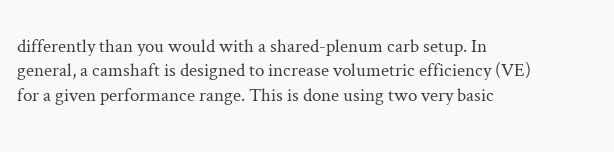differently than you would with a shared-plenum carb setup. In general, a camshaft is designed to increase volumetric efficiency (VE) for a given performance range. This is done using two very basic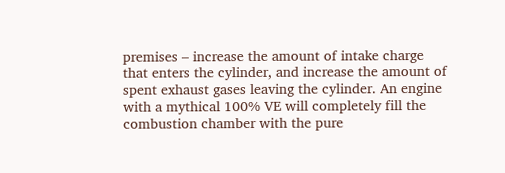premises – increase the amount of intake charge that enters the cylinder, and increase the amount of spent exhaust gases leaving the cylinder. An engine with a mythical 100% VE will completely fill the combustion chamber with the pure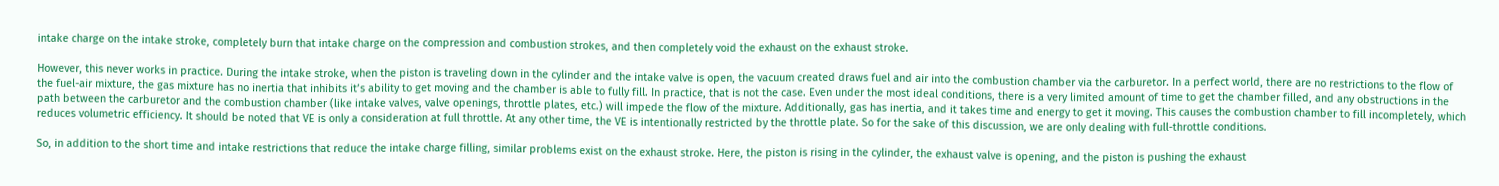intake charge on the intake stroke, completely burn that intake charge on the compression and combustion strokes, and then completely void the exhaust on the exhaust stroke.

However, this never works in practice. During the intake stroke, when the piston is traveling down in the cylinder and the intake valve is open, the vacuum created draws fuel and air into the combustion chamber via the carburetor. In a perfect world, there are no restrictions to the flow of the fuel-air mixture, the gas mixture has no inertia that inhibits it’s ability to get moving and the chamber is able to fully fill. In practice, that is not the case. Even under the most ideal conditions, there is a very limited amount of time to get the chamber filled, and any obstructions in the path between the carburetor and the combustion chamber (like intake valves, valve openings, throttle plates, etc.) will impede the flow of the mixture. Additionally, gas has inertia, and it takes time and energy to get it moving. This causes the combustion chamber to fill incompletely, which reduces volumetric efficiency. It should be noted that VE is only a consideration at full throttle. At any other time, the VE is intentionally restricted by the throttle plate. So for the sake of this discussion, we are only dealing with full-throttle conditions.

So, in addition to the short time and intake restrictions that reduce the intake charge filling, similar problems exist on the exhaust stroke. Here, the piston is rising in the cylinder, the exhaust valve is opening, and the piston is pushing the exhaust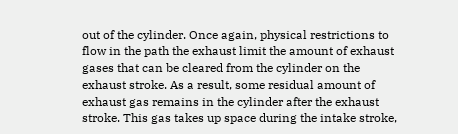out of the cylinder. Once again, physical restrictions to flow in the path the exhaust limit the amount of exhaust gases that can be cleared from the cylinder on the exhaust stroke. As a result, some residual amount of exhaust gas remains in the cylinder after the exhaust stroke. This gas takes up space during the intake stroke,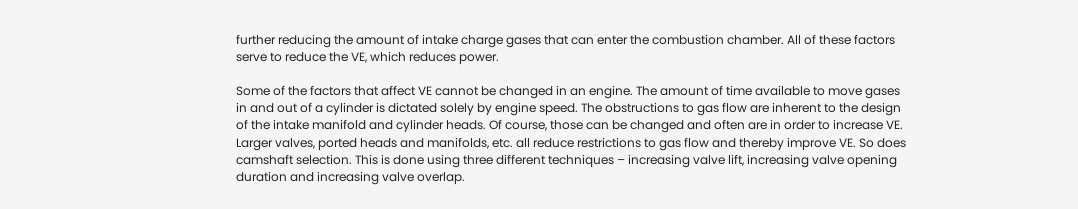further reducing the amount of intake charge gases that can enter the combustion chamber. All of these factors serve to reduce the VE, which reduces power.

Some of the factors that affect VE cannot be changed in an engine. The amount of time available to move gases in and out of a cylinder is dictated solely by engine speed. The obstructions to gas flow are inherent to the design of the intake manifold and cylinder heads. Of course, those can be changed and often are in order to increase VE. Larger valves, ported heads and manifolds, etc. all reduce restrictions to gas flow and thereby improve VE. So does camshaft selection. This is done using three different techniques – increasing valve lift, increasing valve opening duration and increasing valve overlap.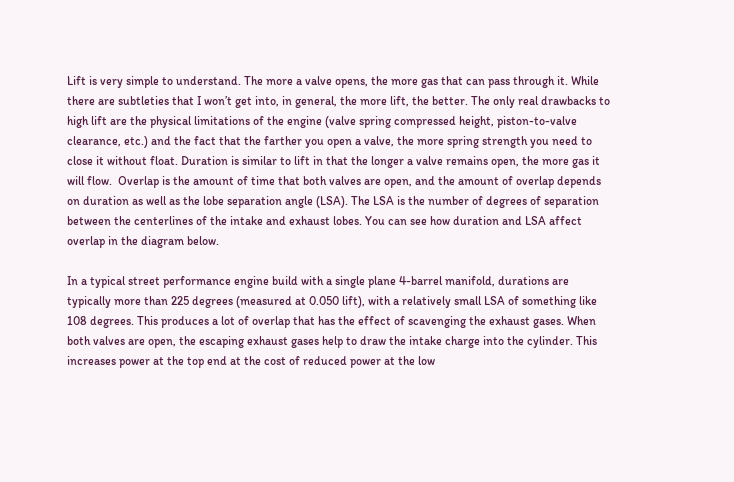Lift is very simple to understand. The more a valve opens, the more gas that can pass through it. While there are subtleties that I won’t get into, in general, the more lift, the better. The only real drawbacks to high lift are the physical limitations of the engine (valve spring compressed height, piston-to-valve clearance, etc.) and the fact that the farther you open a valve, the more spring strength you need to close it without float. Duration is similar to lift in that the longer a valve remains open, the more gas it will flow.  Overlap is the amount of time that both valves are open, and the amount of overlap depends on duration as well as the lobe separation angle (LSA). The LSA is the number of degrees of separation between the centerlines of the intake and exhaust lobes. You can see how duration and LSA affect overlap in the diagram below.

In a typical street performance engine build with a single plane 4-barrel manifold, durations are typically more than 225 degrees (measured at 0.050 lift), with a relatively small LSA of something like 108 degrees. This produces a lot of overlap that has the effect of scavenging the exhaust gases. When both valves are open, the escaping exhaust gases help to draw the intake charge into the cylinder. This increases power at the top end at the cost of reduced power at the low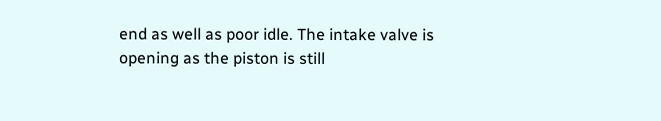end as well as poor idle. The intake valve is opening as the piston is still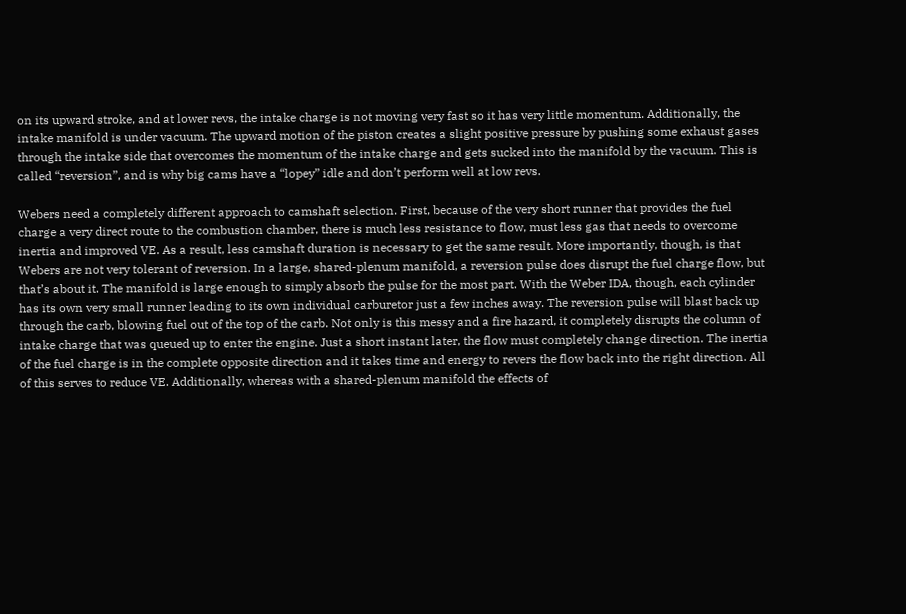on its upward stroke, and at lower revs, the intake charge is not moving very fast so it has very little momentum. Additionally, the intake manifold is under vacuum. The upward motion of the piston creates a slight positive pressure by pushing some exhaust gases through the intake side that overcomes the momentum of the intake charge and gets sucked into the manifold by the vacuum. This is called “reversion”, and is why big cams have a “lopey” idle and don’t perform well at low revs.

Webers need a completely different approach to camshaft selection. First, because of the very short runner that provides the fuel charge a very direct route to the combustion chamber, there is much less resistance to flow, must less gas that needs to overcome inertia and improved VE. As a result, less camshaft duration is necessary to get the same result. More importantly, though, is that Webers are not very tolerant of reversion. In a large, shared-plenum manifold, a reversion pulse does disrupt the fuel charge flow, but that’s about it. The manifold is large enough to simply absorb the pulse for the most part. With the Weber IDA, though, each cylinder has its own very small runner leading to its own individual carburetor just a few inches away. The reversion pulse will blast back up through the carb, blowing fuel out of the top of the carb. Not only is this messy and a fire hazard, it completely disrupts the column of intake charge that was queued up to enter the engine. Just a short instant later, the flow must completely change direction. The inertia of the fuel charge is in the complete opposite direction and it takes time and energy to revers the flow back into the right direction. All of this serves to reduce VE. Additionally, whereas with a shared-plenum manifold the effects of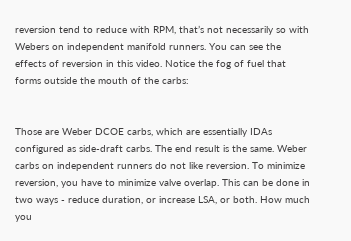reversion tend to reduce with RPM, that’s not necessarily so with Webers on independent manifold runners. You can see the effects of reversion in this video. Notice the fog of fuel that forms outside the mouth of the carbs:


Those are Weber DCOE carbs, which are essentially IDAs configured as side-draft carbs. The end result is the same. Weber carbs on independent runners do not like reversion. To minimize reversion, you have to minimize valve overlap. This can be done in two ways - reduce duration, or increase LSA, or both. How much you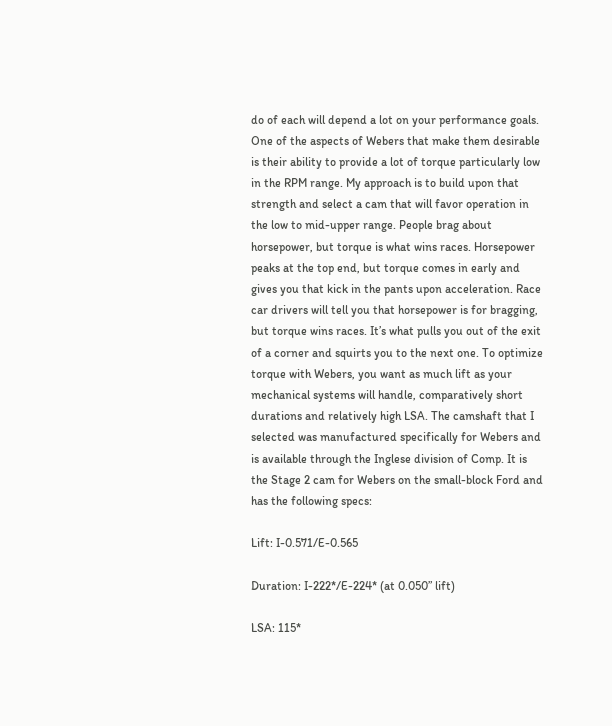do of each will depend a lot on your performance goals. One of the aspects of Webers that make them desirable is their ability to provide a lot of torque particularly low in the RPM range. My approach is to build upon that strength and select a cam that will favor operation in the low to mid-upper range. People brag about horsepower, but torque is what wins races. Horsepower peaks at the top end, but torque comes in early and gives you that kick in the pants upon acceleration. Race car drivers will tell you that horsepower is for bragging, but torque wins races. It’s what pulls you out of the exit of a corner and squirts you to the next one. To optimize torque with Webers, you want as much lift as your mechanical systems will handle, comparatively short durations and relatively high LSA. The camshaft that I selected was manufactured specifically for Webers and is available through the Inglese division of Comp. It is the Stage 2 cam for Webers on the small-block Ford and has the following specs:

Lift: I-0.571/E-0.565

Duration: I-222*/E-224* (at 0.050” lift)

LSA: 115*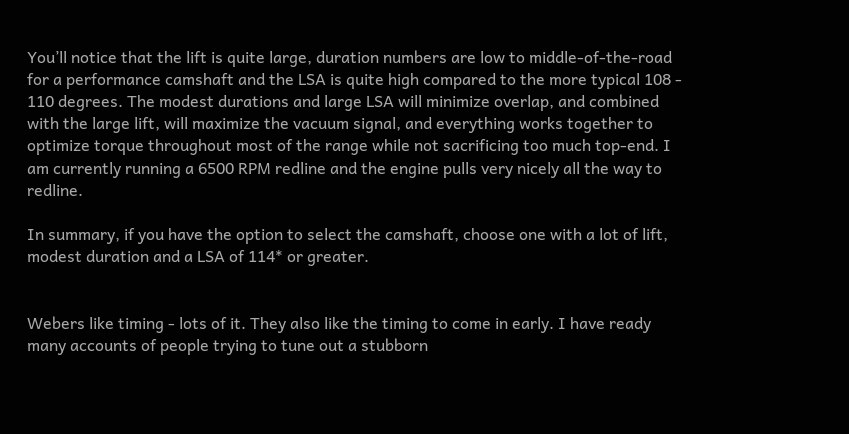You’ll notice that the lift is quite large, duration numbers are low to middle-of-the-road for a performance camshaft and the LSA is quite high compared to the more typical 108 - 110 degrees. The modest durations and large LSA will minimize overlap, and combined with the large lift, will maximize the vacuum signal, and everything works together to optimize torque throughout most of the range while not sacrificing too much top-end. I am currently running a 6500 RPM redline and the engine pulls very nicely all the way to redline.

In summary, if you have the option to select the camshaft, choose one with a lot of lift, modest duration and a LSA of 114* or greater.


Webers like timing - lots of it. They also like the timing to come in early. I have ready many accounts of people trying to tune out a stubborn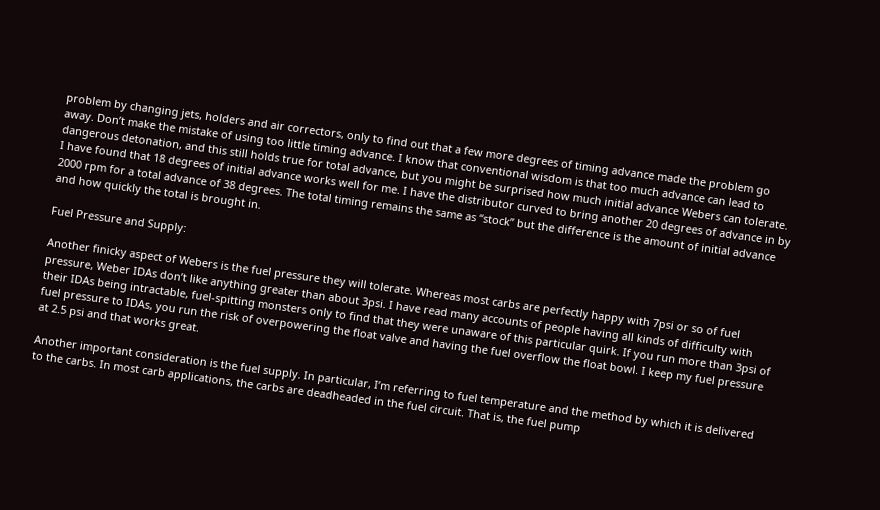problem by changing jets, holders and air correctors, only to find out that a few more degrees of timing advance made the problem go away. Don’t make the mistake of using too little timing advance. I know that conventional wisdom is that too much advance can lead to dangerous detonation, and this still holds true for total advance, but you might be surprised how much initial advance Webers can tolerate. I have found that 18 degrees of initial advance works well for me. I have the distributor curved to bring another 20 degrees of advance in by 2000 rpm for a total advance of 38 degrees. The total timing remains the same as “stock” but the difference is the amount of initial advance and how quickly the total is brought in.

Fuel Pressure and Supply:

Another finicky aspect of Webers is the fuel pressure they will tolerate. Whereas most carbs are perfectly happy with 7psi or so of fuel pressure, Weber IDAs don’t like anything greater than about 3psi. I have read many accounts of people having all kinds of difficulty with their IDAs being intractable, fuel-spitting monsters only to find that they were unaware of this particular quirk. If you run more than 3psi of fuel pressure to IDAs, you run the risk of overpowering the float valve and having the fuel overflow the float bowl. I keep my fuel pressure at 2.5 psi and that works great.

Another important consideration is the fuel supply. In particular, I’m referring to fuel temperature and the method by which it is delivered to the carbs. In most carb applications, the carbs are deadheaded in the fuel circuit. That is, the fuel pump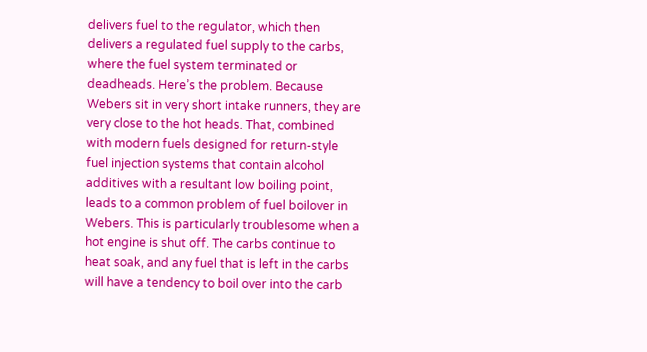delivers fuel to the regulator, which then delivers a regulated fuel supply to the carbs, where the fuel system terminated or deadheads. Here’s the problem. Because Webers sit in very short intake runners, they are very close to the hot heads. That, combined with modern fuels designed for return-style fuel injection systems that contain alcohol additives with a resultant low boiling point, leads to a common problem of fuel boilover in Webers. This is particularly troublesome when a hot engine is shut off. The carbs continue to heat soak, and any fuel that is left in the carbs will have a tendency to boil over into the carb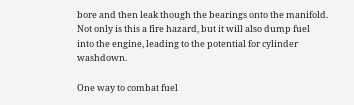bore and then leak though the bearings onto the manifold. Not only is this a fire hazard, but it will also dump fuel into the engine, leading to the potential for cylinder washdown.

One way to combat fuel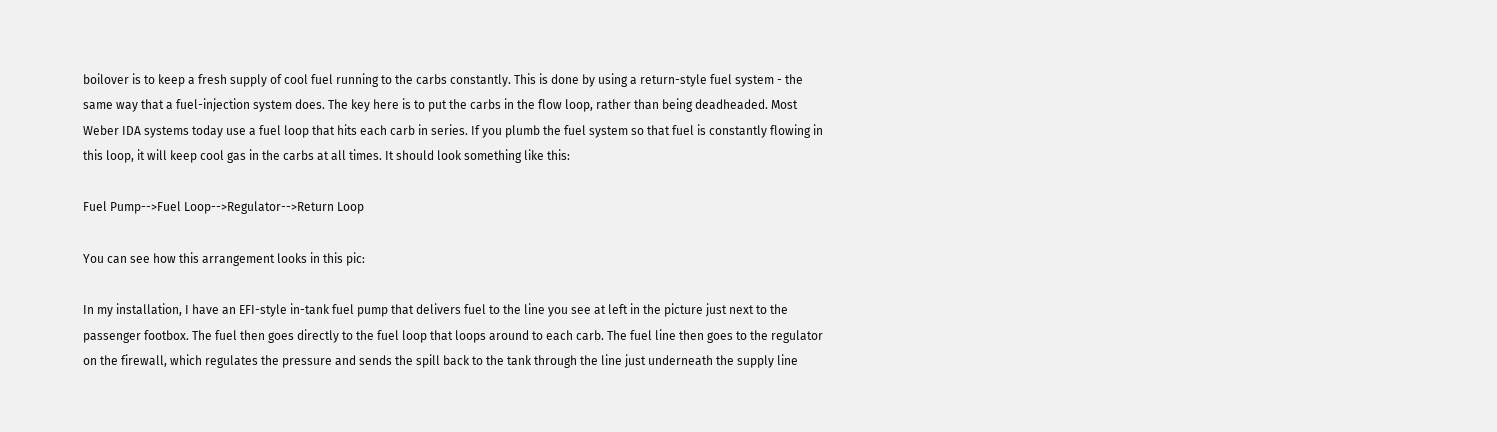boilover is to keep a fresh supply of cool fuel running to the carbs constantly. This is done by using a return-style fuel system - the same way that a fuel-injection system does. The key here is to put the carbs in the flow loop, rather than being deadheaded. Most Weber IDA systems today use a fuel loop that hits each carb in series. If you plumb the fuel system so that fuel is constantly flowing in this loop, it will keep cool gas in the carbs at all times. It should look something like this:

Fuel Pump-->Fuel Loop-->Regulator-->Return Loop

You can see how this arrangement looks in this pic:

In my installation, I have an EFI-style in-tank fuel pump that delivers fuel to the line you see at left in the picture just next to the passenger footbox. The fuel then goes directly to the fuel loop that loops around to each carb. The fuel line then goes to the regulator on the firewall, which regulates the pressure and sends the spill back to the tank through the line just underneath the supply line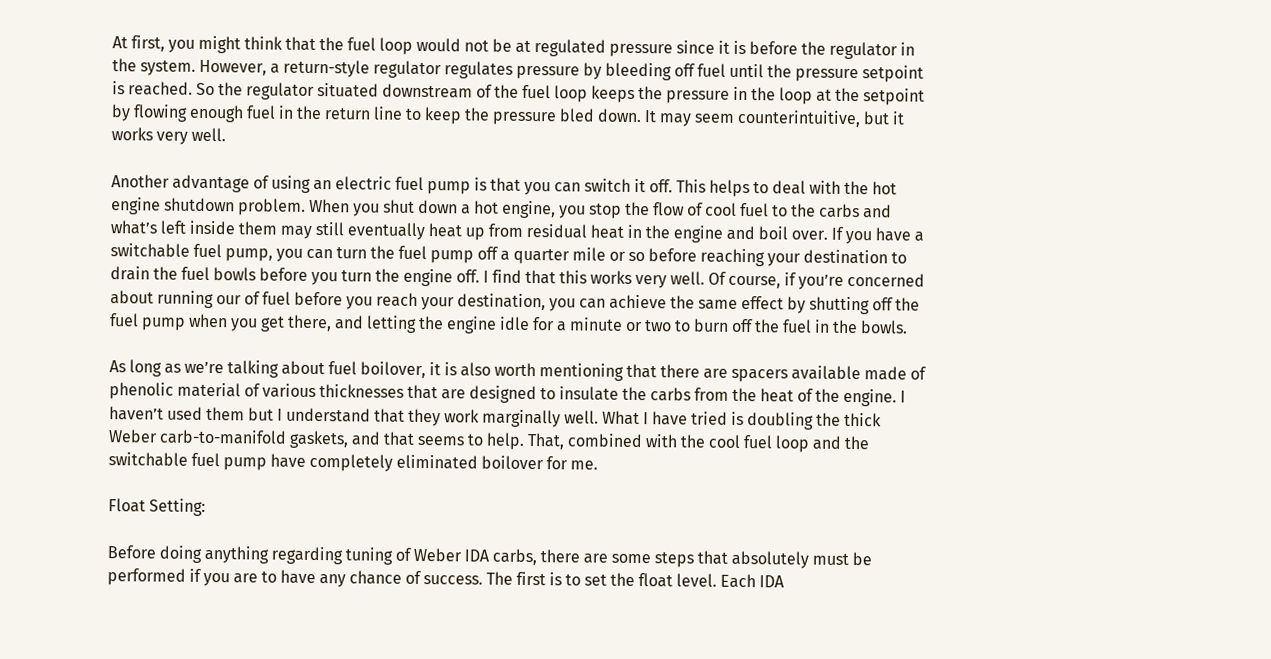At first, you might think that the fuel loop would not be at regulated pressure since it is before the regulator in the system. However, a return-style regulator regulates pressure by bleeding off fuel until the pressure setpoint is reached. So the regulator situated downstream of the fuel loop keeps the pressure in the loop at the setpoint by flowing enough fuel in the return line to keep the pressure bled down. It may seem counterintuitive, but it works very well.

Another advantage of using an electric fuel pump is that you can switch it off. This helps to deal with the hot engine shutdown problem. When you shut down a hot engine, you stop the flow of cool fuel to the carbs and what’s left inside them may still eventually heat up from residual heat in the engine and boil over. If you have a switchable fuel pump, you can turn the fuel pump off a quarter mile or so before reaching your destination to drain the fuel bowls before you turn the engine off. I find that this works very well. Of course, if you’re concerned about running our of fuel before you reach your destination, you can achieve the same effect by shutting off the fuel pump when you get there, and letting the engine idle for a minute or two to burn off the fuel in the bowls.

As long as we’re talking about fuel boilover, it is also worth mentioning that there are spacers available made of phenolic material of various thicknesses that are designed to insulate the carbs from the heat of the engine. I haven’t used them but I understand that they work marginally well. What I have tried is doubling the thick Weber carb-to-manifold gaskets, and that seems to help. That, combined with the cool fuel loop and the switchable fuel pump have completely eliminated boilover for me.

Float Setting:

Before doing anything regarding tuning of Weber IDA carbs, there are some steps that absolutely must be performed if you are to have any chance of success. The first is to set the float level. Each IDA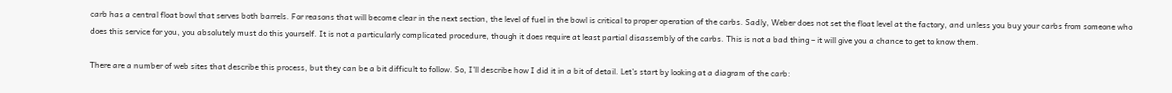carb has a central float bowl that serves both barrels. For reasons that will become clear in the next section, the level of fuel in the bowl is critical to proper operation of the carbs. Sadly, Weber does not set the float level at the factory, and unless you buy your carbs from someone who does this service for you, you absolutely must do this yourself. It is not a particularly complicated procedure, though it does require at least partial disassembly of the carbs. This is not a bad thing – it will give you a chance to get to know them.

There are a number of web sites that describe this process, but they can be a bit difficult to follow. So, I’ll describe how I did it in a bit of detail. Let’s start by looking at a diagram of the carb: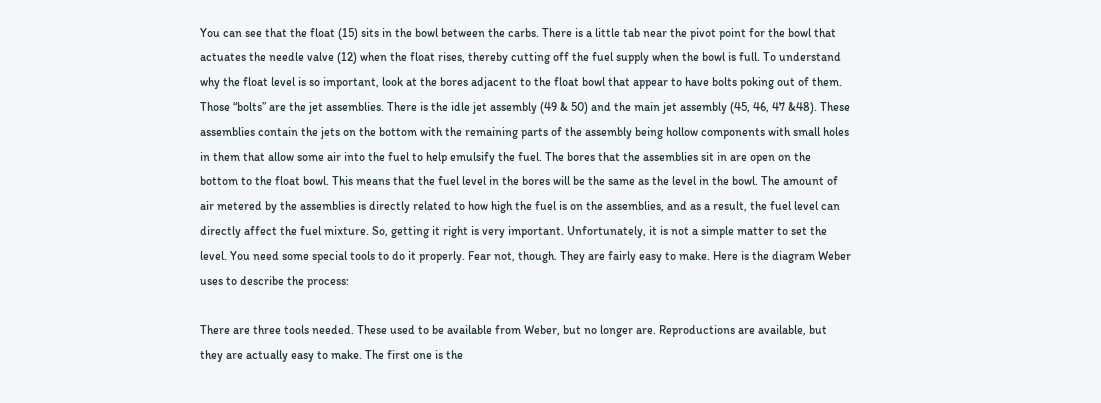You can see that the float (15) sits in the bowl between the carbs. There is a little tab near the pivot point for the bowl that actuates the needle valve (12) when the float rises, thereby cutting off the fuel supply when the bowl is full. To understand why the float level is so important, look at the bores adjacent to the float bowl that appear to have bolts poking out of them. Those “bolts” are the jet assemblies. There is the idle jet assembly (49 & 50) and the main jet assembly (45, 46, 47 &48). These assemblies contain the jets on the bottom with the remaining parts of the assembly being hollow components with small holes in them that allow some air into the fuel to help emulsify the fuel. The bores that the assemblies sit in are open on the bottom to the float bowl. This means that the fuel level in the bores will be the same as the level in the bowl. The amount of air metered by the assemblies is directly related to how high the fuel is on the assemblies, and as a result, the fuel level can directly affect the fuel mixture. So, getting it right is very important. Unfortunately, it is not a simple matter to set the level. You need some special tools to do it properly. Fear not, though. They are fairly easy to make. Here is the diagram Weber uses to describe the process:

There are three tools needed. These used to be available from Weber, but no longer are. Reproductions are available, but they are actually easy to make. The first one is the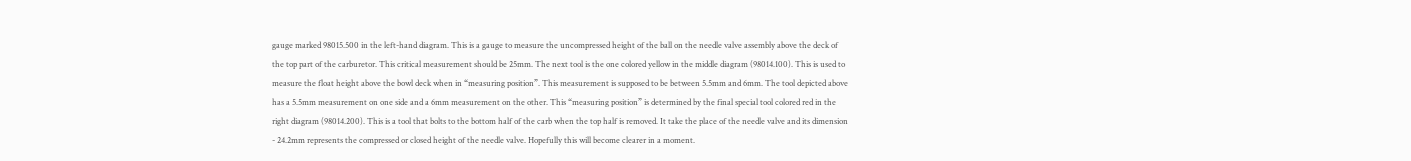gauge marked 98015.500 in the left-hand diagram. This is a gauge to measure the uncompressed height of the ball on the needle valve assembly above the deck of the top part of the carburetor. This critical measurement should be 25mm. The next tool is the one colored yellow in the middle diagram (98014.100). This is used to measure the float height above the bowl deck when in “measuring position”. This measurement is supposed to be between 5.5mm and 6mm. The tool depicted above has a 5.5mm measurement on one side and a 6mm measurement on the other. This “measuring position” is determined by the final special tool colored red in the right diagram (98014.200). This is a tool that bolts to the bottom half of the carb when the top half is removed. It take the place of the needle valve and its dimension - 24.2mm represents the compressed or closed height of the needle valve. Hopefully this will become clearer in a moment.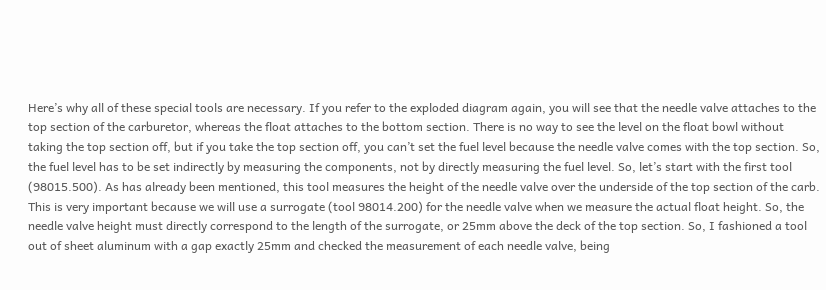Here’s why all of these special tools are necessary. If you refer to the exploded diagram again, you will see that the needle valve attaches to the top section of the carburetor, whereas the float attaches to the bottom section. There is no way to see the level on the float bowl without taking the top section off, but if you take the top section off, you can’t set the fuel level because the needle valve comes with the top section. So, the fuel level has to be set indirectly by measuring the components, not by directly measuring the fuel level. So, let’s start with the first tool (98015.500). As has already been mentioned, this tool measures the height of the needle valve over the underside of the top section of the carb. This is very important because we will use a surrogate (tool 98014.200) for the needle valve when we measure the actual float height. So, the needle valve height must directly correspond to the length of the surrogate, or 25mm above the deck of the top section. So, I fashioned a tool out of sheet aluminum with a gap exactly 25mm and checked the measurement of each needle valve, being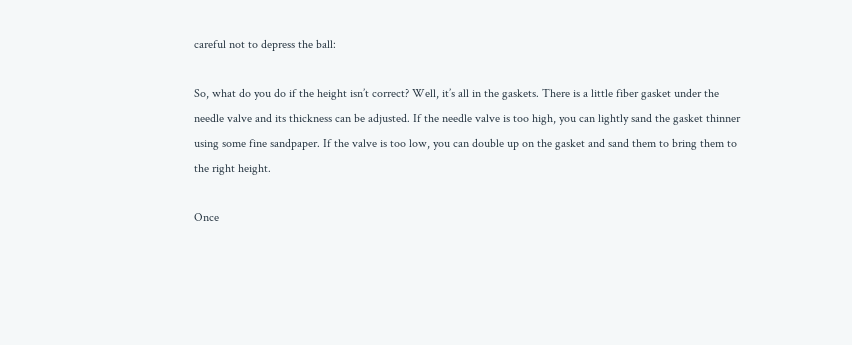careful not to depress the ball:

So, what do you do if the height isn’t correct? Well, it’s all in the gaskets. There is a little fiber gasket under the needle valve and its thickness can be adjusted. If the needle valve is too high, you can lightly sand the gasket thinner using some fine sandpaper. If the valve is too low, you can double up on the gasket and sand them to bring them to the right height.

Once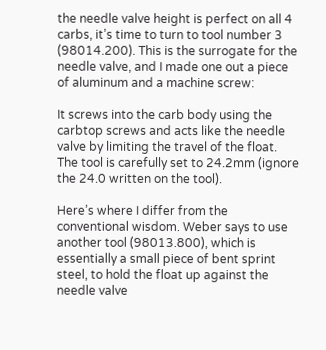the needle valve height is perfect on all 4 carbs, it’s time to turn to tool number 3 (98014.200). This is the surrogate for the needle valve, and I made one out a piece of aluminum and a machine screw:

It screws into the carb body using the carbtop screws and acts like the needle valve by limiting the travel of the float. The tool is carefully set to 24.2mm (ignore the 24.0 written on the tool).

Here’s where I differ from the conventional wisdom. Weber says to use another tool (98013.800), which is essentially a small piece of bent sprint steel, to hold the float up against the needle valve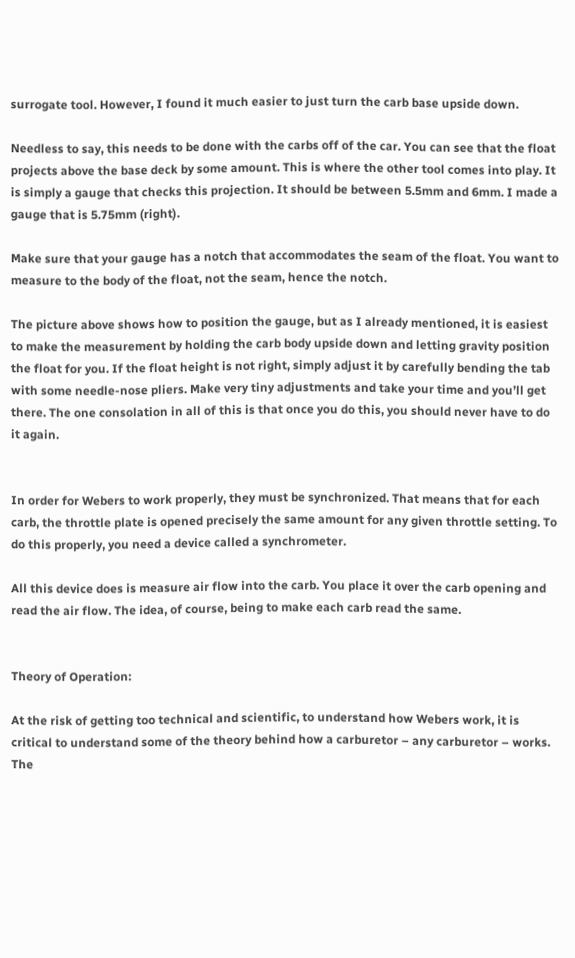surrogate tool. However, I found it much easier to just turn the carb base upside down.

Needless to say, this needs to be done with the carbs off of the car. You can see that the float projects above the base deck by some amount. This is where the other tool comes into play. It is simply a gauge that checks this projection. It should be between 5.5mm and 6mm. I made a gauge that is 5.75mm (right).

Make sure that your gauge has a notch that accommodates the seam of the float. You want to measure to the body of the float, not the seam, hence the notch.

The picture above shows how to position the gauge, but as I already mentioned, it is easiest to make the measurement by holding the carb body upside down and letting gravity position the float for you. If the float height is not right, simply adjust it by carefully bending the tab with some needle-nose pliers. Make very tiny adjustments and take your time and you’ll get there. The one consolation in all of this is that once you do this, you should never have to do it again.


In order for Webers to work properly, they must be synchronized. That means that for each carb, the throttle plate is opened precisely the same amount for any given throttle setting. To do this properly, you need a device called a synchrometer.

All this device does is measure air flow into the carb. You place it over the carb opening and read the air flow. The idea, of course, being to make each carb read the same.


Theory of Operation:

At the risk of getting too technical and scientific, to understand how Webers work, it is critical to understand some of the theory behind how a carburetor – any carburetor – works. The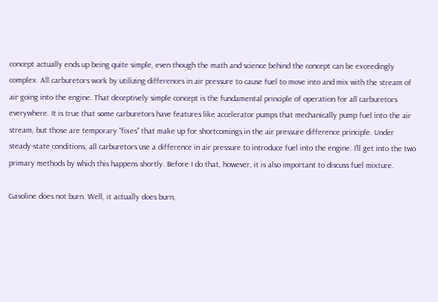concept actually ends up being quite simple, even though the math and science behind the concept can be exceedingly complex. All carburetors work by utilizing differences in air pressure to cause fuel to move into and mix with the stream of air going into the engine. That deceptively simple concept is the fundamental principle of operation for all carburetors everywhere. It is true that some carburetors have features like accelerator pumps that mechanically pump fuel into the air stream, but those are temporary “fixes” that make up for shortcomings in the air pressure difference principle. Under steady-state conditions, all carburetors use a difference in air pressure to introduce fuel into the engine. I’ll get into the two primary methods by which this happens shortly. Before I do that, however, it is also important to discuss fuel mixture.

Gasoline does not burn. Well, it actually does burn,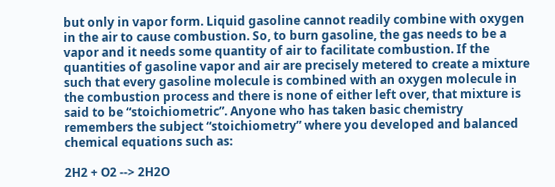but only in vapor form. Liquid gasoline cannot readily combine with oxygen in the air to cause combustion. So, to burn gasoline, the gas needs to be a vapor and it needs some quantity of air to facilitate combustion. If the quantities of gasoline vapor and air are precisely metered to create a mixture such that every gasoline molecule is combined with an oxygen molecule in the combustion process and there is none of either left over, that mixture is said to be “stoichiometric”. Anyone who has taken basic chemistry remembers the subject “stoichiometry” where you developed and balanced chemical equations such as:

2H2 + O2 --> 2H2O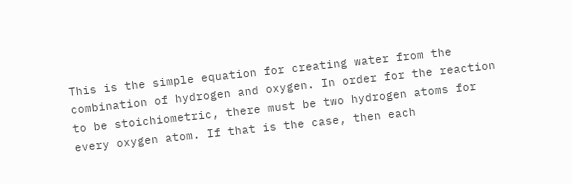This is the simple equation for creating water from the combination of hydrogen and oxygen. In order for the reaction to be stoichiometric, there must be two hydrogen atoms for every oxygen atom. If that is the case, then each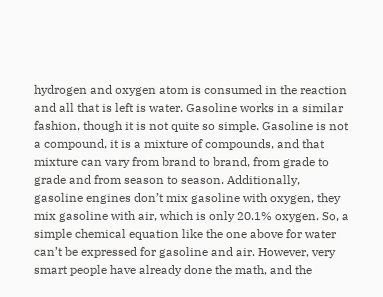hydrogen and oxygen atom is consumed in the reaction and all that is left is water. Gasoline works in a similar fashion, though it is not quite so simple. Gasoline is not a compound, it is a mixture of compounds, and that mixture can vary from brand to brand, from grade to grade and from season to season. Additionally, gasoline engines don’t mix gasoline with oxygen, they mix gasoline with air, which is only 20.1% oxygen. So, a simple chemical equation like the one above for water can’t be expressed for gasoline and air. However, very smart people have already done the math, and the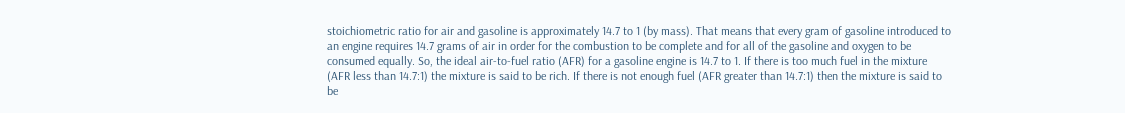stoichiometric ratio for air and gasoline is approximately 14.7 to 1 (by mass). That means that every gram of gasoline introduced to an engine requires 14.7 grams of air in order for the combustion to be complete and for all of the gasoline and oxygen to be consumed equally. So, the ideal air-to-fuel ratio (AFR) for a gasoline engine is 14.7 to 1. If there is too much fuel in the mixture (AFR less than 14.7:1) the mixture is said to be rich. If there is not enough fuel (AFR greater than 14.7:1) then the mixture is said to be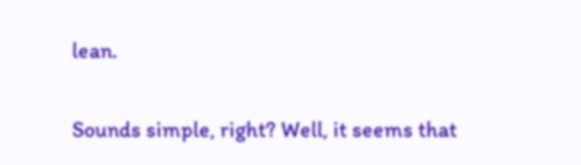lean.

Sounds simple, right? Well, it seems that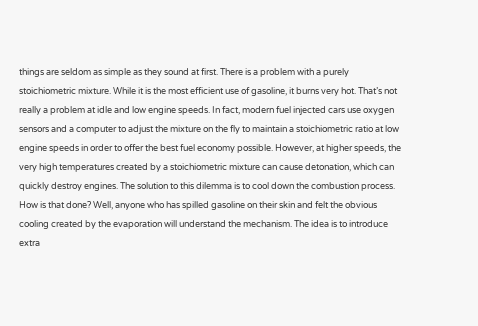things are seldom as simple as they sound at first. There is a problem with a purely stoichiometric mixture. While it is the most efficient use of gasoline, it burns very hot. That’s not really a problem at idle and low engine speeds. In fact, modern fuel injected cars use oxygen sensors and a computer to adjust the mixture on the fly to maintain a stoichiometric ratio at low engine speeds in order to offer the best fuel economy possible. However, at higher speeds, the very high temperatures created by a stoichiometric mixture can cause detonation, which can quickly destroy engines. The solution to this dilemma is to cool down the combustion process. How is that done? Well, anyone who has spilled gasoline on their skin and felt the obvious cooling created by the evaporation will understand the mechanism. The idea is to introduce extra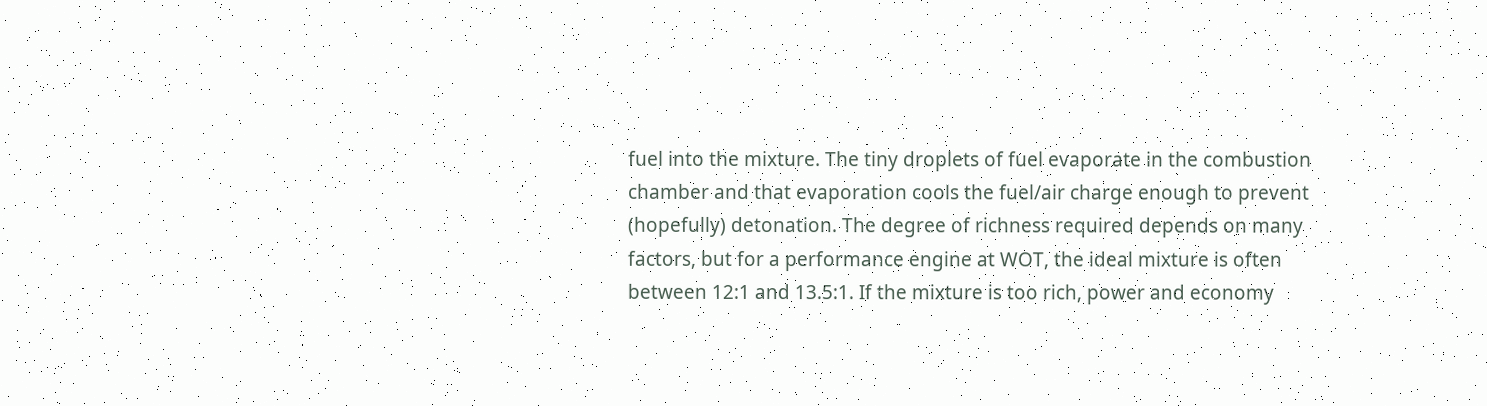fuel into the mixture. The tiny droplets of fuel evaporate in the combustion chamber and that evaporation cools the fuel/air charge enough to prevent (hopefully) detonation. The degree of richness required depends on many factors, but for a performance engine at WOT, the ideal mixture is often between 12:1 and 13.5:1. If the mixture is too rich, power and economy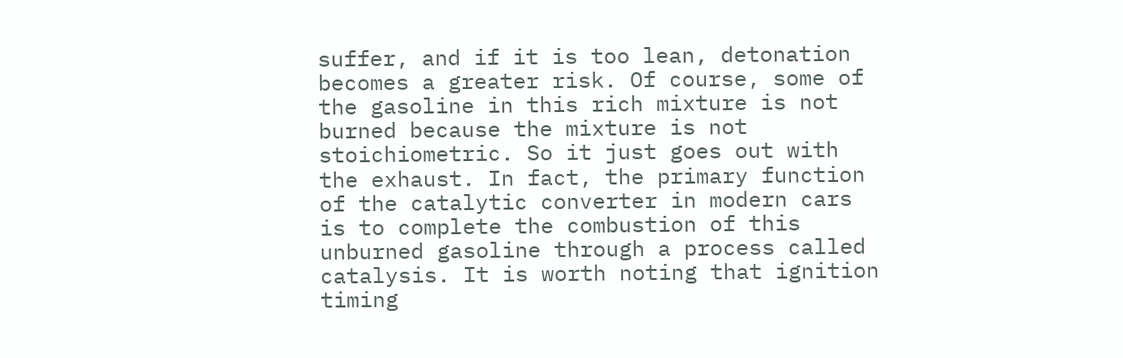suffer, and if it is too lean, detonation becomes a greater risk. Of course, some of the gasoline in this rich mixture is not burned because the mixture is not stoichiometric. So it just goes out with the exhaust. In fact, the primary function of the catalytic converter in modern cars is to complete the combustion of this unburned gasoline through a process called catalysis. It is worth noting that ignition timing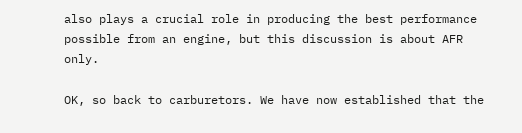also plays a crucial role in producing the best performance possible from an engine, but this discussion is about AFR only.

OK, so back to carburetors. We have now established that the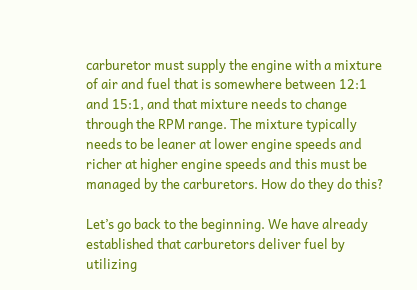carburetor must supply the engine with a mixture of air and fuel that is somewhere between 12:1 and 15:1, and that mixture needs to change through the RPM range. The mixture typically needs to be leaner at lower engine speeds and richer at higher engine speeds and this must be managed by the carburetors. How do they do this?

Let’s go back to the beginning. We have already established that carburetors deliver fuel by utilizing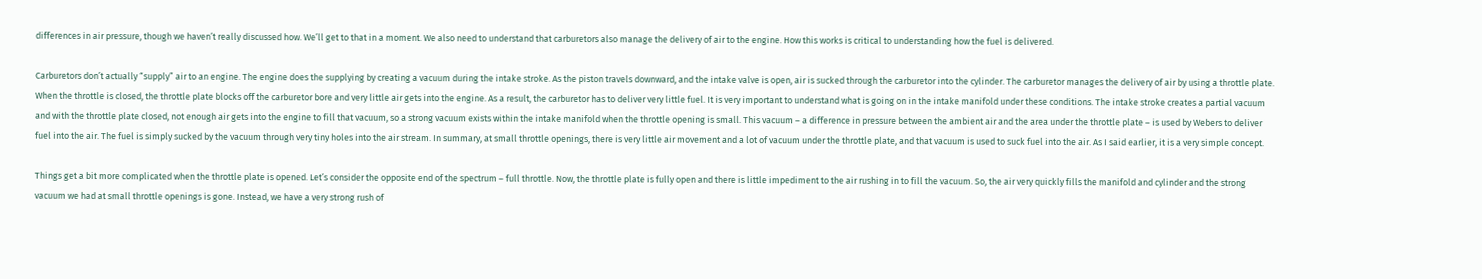differences in air pressure, though we haven’t really discussed how. We’ll get to that in a moment. We also need to understand that carburetors also manage the delivery of air to the engine. How this works is critical to understanding how the fuel is delivered.

Carburetors don’t actually “supply” air to an engine. The engine does the supplying by creating a vacuum during the intake stroke. As the piston travels downward, and the intake valve is open, air is sucked through the carburetor into the cylinder. The carburetor manages the delivery of air by using a throttle plate. When the throttle is closed, the throttle plate blocks off the carburetor bore and very little air gets into the engine. As a result, the carburetor has to deliver very little fuel. It is very important to understand what is going on in the intake manifold under these conditions. The intake stroke creates a partial vacuum and with the throttle plate closed, not enough air gets into the engine to fill that vacuum, so a strong vacuum exists within the intake manifold when the throttle opening is small. This vacuum – a difference in pressure between the ambient air and the area under the throttle plate – is used by Webers to deliver fuel into the air. The fuel is simply sucked by the vacuum through very tiny holes into the air stream. In summary, at small throttle openings, there is very little air movement and a lot of vacuum under the throttle plate, and that vacuum is used to suck fuel into the air. As I said earlier, it is a very simple concept.

Things get a bit more complicated when the throttle plate is opened. Let’s consider the opposite end of the spectrum – full throttle. Now, the throttle plate is fully open and there is little impediment to the air rushing in to fill the vacuum. So, the air very quickly fills the manifold and cylinder and the strong vacuum we had at small throttle openings is gone. Instead, we have a very strong rush of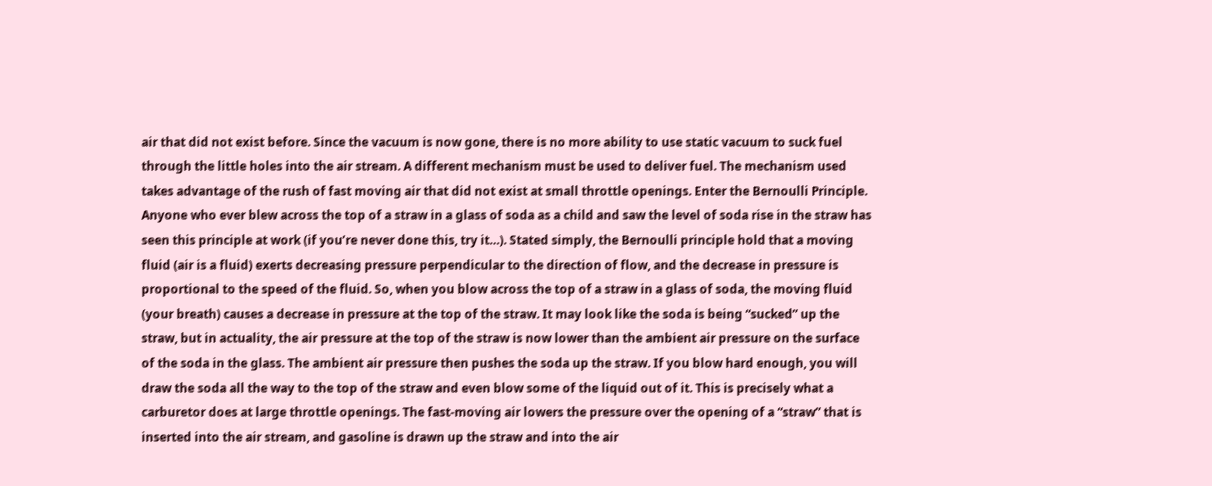air that did not exist before. Since the vacuum is now gone, there is no more ability to use static vacuum to suck fuel through the little holes into the air stream. A different mechanism must be used to deliver fuel. The mechanism used takes advantage of the rush of fast moving air that did not exist at small throttle openings. Enter the Bernoulli Principle. Anyone who ever blew across the top of a straw in a glass of soda as a child and saw the level of soda rise in the straw has seen this principle at work (if you’re never done this, try it…). Stated simply, the Bernoulli principle hold that a moving fluid (air is a fluid) exerts decreasing pressure perpendicular to the direction of flow, and the decrease in pressure is proportional to the speed of the fluid. So, when you blow across the top of a straw in a glass of soda, the moving fluid (your breath) causes a decrease in pressure at the top of the straw. It may look like the soda is being “sucked” up the straw, but in actuality, the air pressure at the top of the straw is now lower than the ambient air pressure on the surface of the soda in the glass. The ambient air pressure then pushes the soda up the straw. If you blow hard enough, you will draw the soda all the way to the top of the straw and even blow some of the liquid out of it. This is precisely what a carburetor does at large throttle openings. The fast-moving air lowers the pressure over the opening of a “straw” that is inserted into the air stream, and gasoline is drawn up the straw and into the air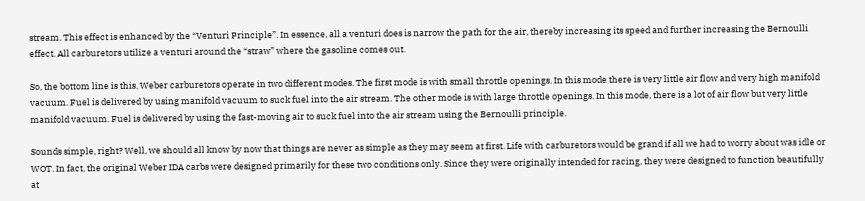stream. This effect is enhanced by the “Venturi Principle”. In essence, all a venturi does is narrow the path for the air, thereby increasing its speed and further increasing the Bernoulli effect. All carburetors utilize a venturi around the “straw” where the gasoline comes out.

So, the bottom line is this. Weber carburetors operate in two different modes. The first mode is with small throttle openings. In this mode there is very little air flow and very high manifold vacuum. Fuel is delivered by using manifold vacuum to suck fuel into the air stream. The other mode is with large throttle openings. In this mode, there is a lot of air flow but very little manifold vacuum. Fuel is delivered by using the fast-moving air to suck fuel into the air stream using the Bernoulli principle.

Sounds simple, right? Well, we should all know by now that things are never as simple as they may seem at first. Life with carburetors would be grand if all we had to worry about was idle or WOT. In fact, the original Weber IDA carbs were designed primarily for these two conditions only. Since they were originally intended for racing, they were designed to function beautifully at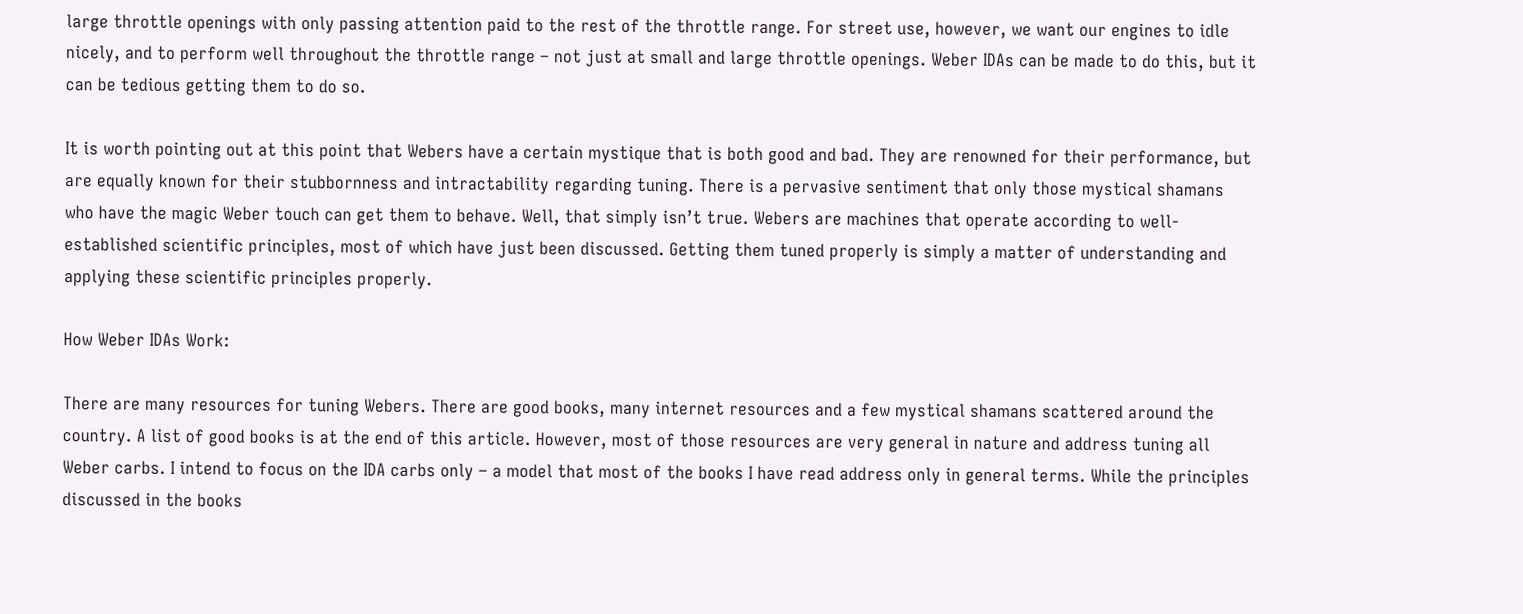large throttle openings with only passing attention paid to the rest of the throttle range. For street use, however, we want our engines to idle nicely, and to perform well throughout the throttle range – not just at small and large throttle openings. Weber IDAs can be made to do this, but it can be tedious getting them to do so.

It is worth pointing out at this point that Webers have a certain mystique that is both good and bad. They are renowned for their performance, but are equally known for their stubbornness and intractability regarding tuning. There is a pervasive sentiment that only those mystical shamans who have the magic Weber touch can get them to behave. Well, that simply isn’t true. Webers are machines that operate according to well-established scientific principles, most of which have just been discussed. Getting them tuned properly is simply a matter of understanding and applying these scientific principles properly.

How Weber IDAs Work:

There are many resources for tuning Webers. There are good books, many internet resources and a few mystical shamans scattered around the country. A list of good books is at the end of this article. However, most of those resources are very general in nature and address tuning all Weber carbs. I intend to focus on the IDA carbs only – a model that most of the books I have read address only in general terms. While the principles discussed in the books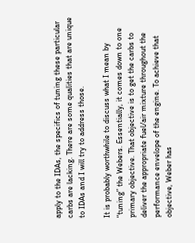apply to the IDAs, the specifics of tuning these particular carbs are lacking. There are some qualities that are unique to IDAs and I will try to address those.

It is probably worthwhile to discuss what I mean by “tuning” the Webers. Essentially, it comes down to one primary objective. That objective is to get the carbs to deliver the appropriate fuel/air mixture throughout the performance envelope of the engine. To achieve that objective, Weber has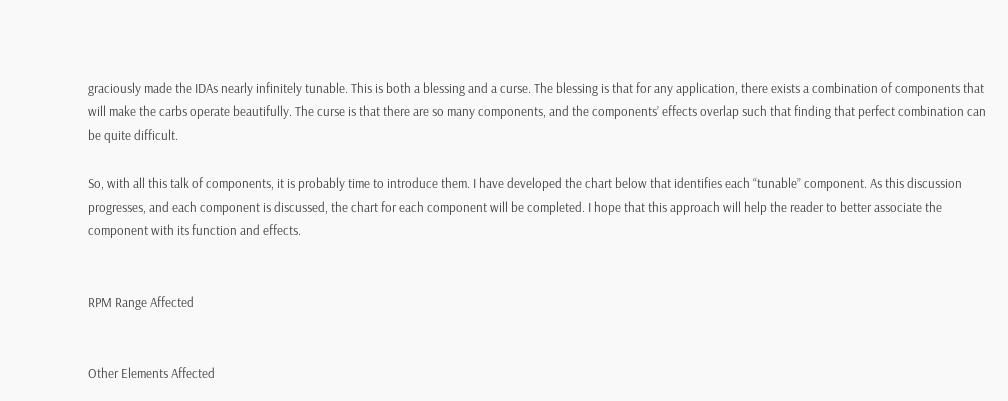graciously made the IDAs nearly infinitely tunable. This is both a blessing and a curse. The blessing is that for any application, there exists a combination of components that will make the carbs operate beautifully. The curse is that there are so many components, and the components’ effects overlap such that finding that perfect combination can be quite difficult.

So, with all this talk of components, it is probably time to introduce them. I have developed the chart below that identifies each “tunable” component. As this discussion progresses, and each component is discussed, the chart for each component will be completed. I hope that this approach will help the reader to better associate the component with its function and effects.


RPM Range Affected


Other Elements Affected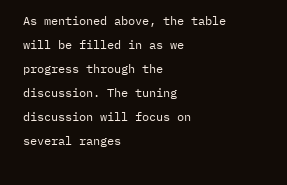As mentioned above, the table will be filled in as we progress through the discussion. The tuning discussion will focus on several ranges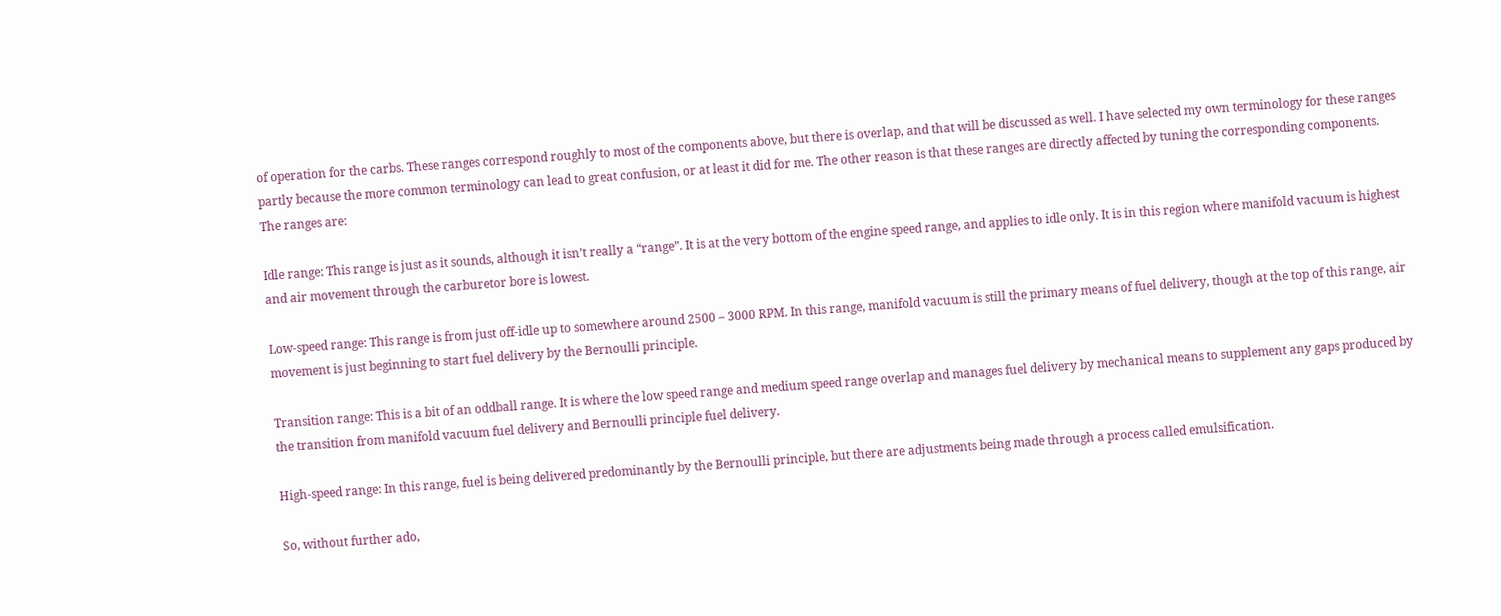of operation for the carbs. These ranges correspond roughly to most of the components above, but there is overlap, and that will be discussed as well. I have selected my own terminology for these ranges partly because the more common terminology can lead to great confusion, or at least it did for me. The other reason is that these ranges are directly affected by tuning the corresponding components. The ranges are:

Idle range: This range is just as it sounds, although it isn’t really a “range”. It is at the very bottom of the engine speed range, and applies to idle only. It is in this region where manifold vacuum is highest and air movement through the carburetor bore is lowest.

Low-speed range: This range is from just off-idle up to somewhere around 2500 – 3000 RPM. In this range, manifold vacuum is still the primary means of fuel delivery, though at the top of this range, air movement is just beginning to start fuel delivery by the Bernoulli principle.

Transition range: This is a bit of an oddball range. It is where the low speed range and medium speed range overlap and manages fuel delivery by mechanical means to supplement any gaps produced by the transition from manifold vacuum fuel delivery and Bernoulli principle fuel delivery.

High-speed range: In this range, fuel is being delivered predominantly by the Bernoulli principle, but there are adjustments being made through a process called emulsification.

So, without further ado,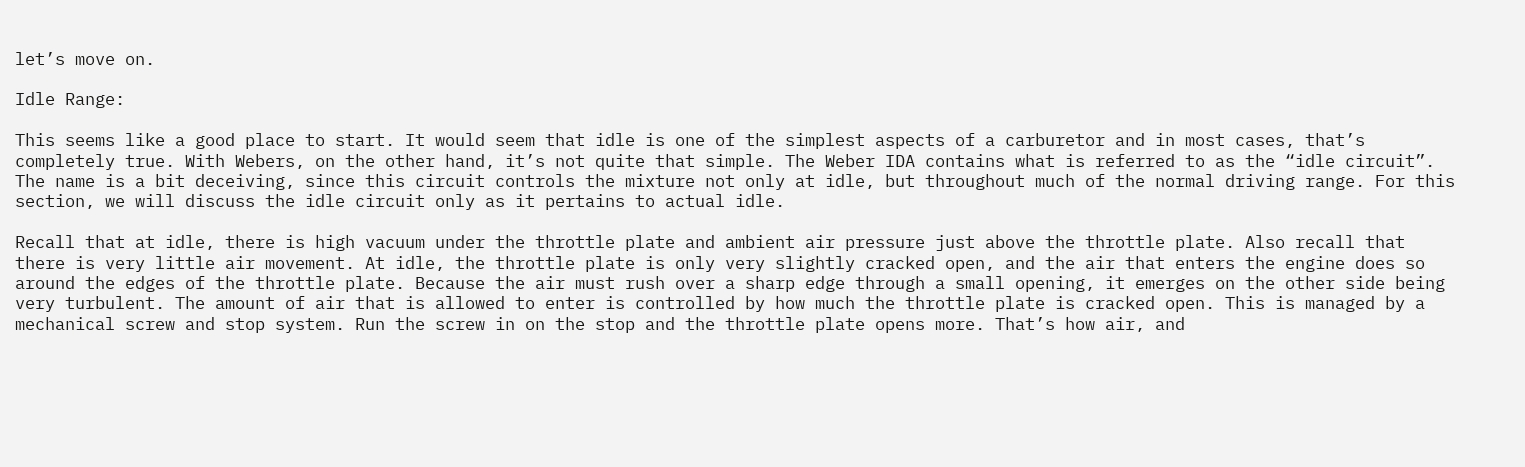let’s move on.

Idle Range:

This seems like a good place to start. It would seem that idle is one of the simplest aspects of a carburetor and in most cases, that’s completely true. With Webers, on the other hand, it’s not quite that simple. The Weber IDA contains what is referred to as the “idle circuit”. The name is a bit deceiving, since this circuit controls the mixture not only at idle, but throughout much of the normal driving range. For this section, we will discuss the idle circuit only as it pertains to actual idle.

Recall that at idle, there is high vacuum under the throttle plate and ambient air pressure just above the throttle plate. Also recall that there is very little air movement. At idle, the throttle plate is only very slightly cracked open, and the air that enters the engine does so around the edges of the throttle plate. Because the air must rush over a sharp edge through a small opening, it emerges on the other side being very turbulent. The amount of air that is allowed to enter is controlled by how much the throttle plate is cracked open. This is managed by a mechanical screw and stop system. Run the screw in on the stop and the throttle plate opens more. That’s how air, and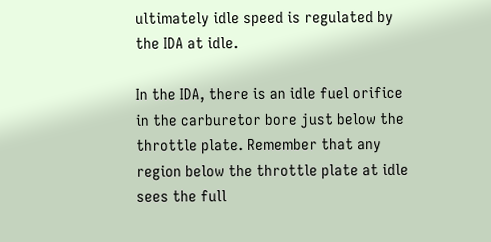ultimately idle speed is regulated by the IDA at idle.

In the IDA, there is an idle fuel orifice in the carburetor bore just below the throttle plate. Remember that any region below the throttle plate at idle sees the full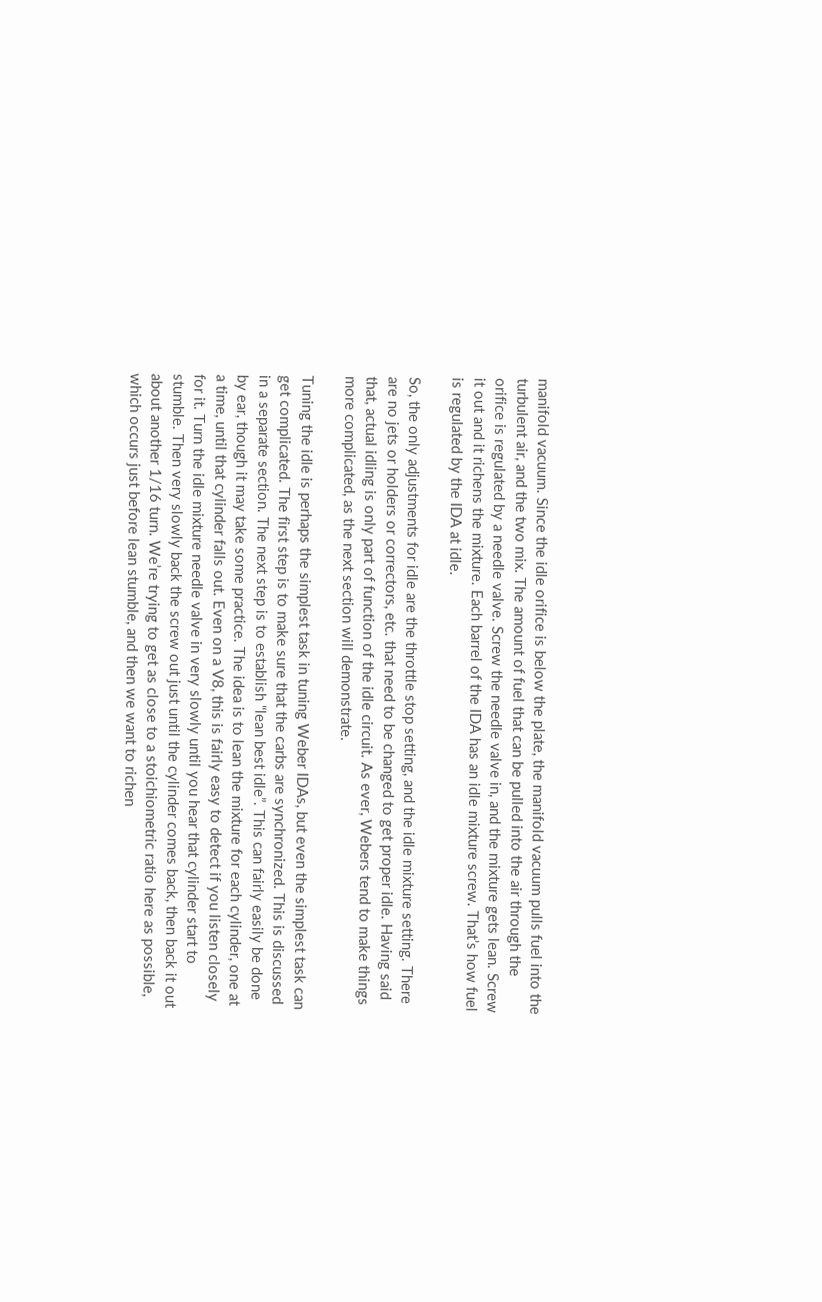manifold vacuum. Since the idle orifice is below the plate, the manifold vacuum pulls fuel into the turbulent air, and the two mix. The amount of fuel that can be pulled into the air through the orifice is regulated by a needle valve. Screw the needle valve in, and the mixture gets lean. Screw it out and it richens the mixture. Each barrel of the IDA has an idle mixture screw. That’s how fuel is regulated by the IDA at idle.

So, the only adjustments for idle are the throttle stop setting, and the idle mixture setting. There are no jets or holders or correctors, etc. that need to be changed to get proper idle. Having said that, actual idling is only part of function of the idle circuit. As ever, Webers tend to make things more complicated, as the next section will demonstrate.

Tuning the idle is perhaps the simplest task in tuning Weber IDAs, but even the simplest task can get complicated. The first step is to make sure that the carbs are synchronized. This is discussed in a separate section. The next step is to establish “lean best idle”. This can fairly easily be done by ear, though it may take some practice. The idea is to lean the mixture for each cylinder, one at a time, until that cylinder falls out. Even on a V8, this is fairly easy to detect if you listen closely for it. Turn the idle mixture needle valve in very slowly until you hear that cylinder start to stumble. Then very slowly back the screw out just until the cylinder comes back, then back it out about another 1/16 turn. We’re trying to get as close to a stoichiometric ratio here as possible, which occurs just before lean stumble, and then we want to richen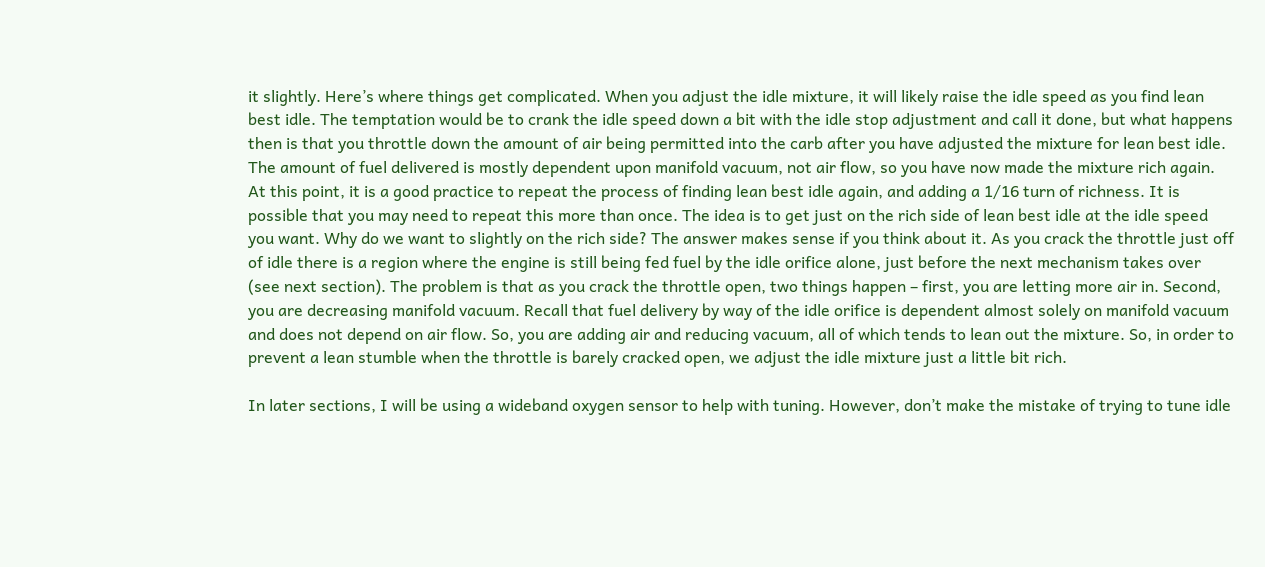it slightly. Here’s where things get complicated. When you adjust the idle mixture, it will likely raise the idle speed as you find lean best idle. The temptation would be to crank the idle speed down a bit with the idle stop adjustment and call it done, but what happens then is that you throttle down the amount of air being permitted into the carb after you have adjusted the mixture for lean best idle. The amount of fuel delivered is mostly dependent upon manifold vacuum, not air flow, so you have now made the mixture rich again. At this point, it is a good practice to repeat the process of finding lean best idle again, and adding a 1/16 turn of richness. It is possible that you may need to repeat this more than once. The idea is to get just on the rich side of lean best idle at the idle speed you want. Why do we want to slightly on the rich side? The answer makes sense if you think about it. As you crack the throttle just off of idle there is a region where the engine is still being fed fuel by the idle orifice alone, just before the next mechanism takes over (see next section). The problem is that as you crack the throttle open, two things happen – first, you are letting more air in. Second, you are decreasing manifold vacuum. Recall that fuel delivery by way of the idle orifice is dependent almost solely on manifold vacuum and does not depend on air flow. So, you are adding air and reducing vacuum, all of which tends to lean out the mixture. So, in order to prevent a lean stumble when the throttle is barely cracked open, we adjust the idle mixture just a little bit rich.

In later sections, I will be using a wideband oxygen sensor to help with tuning. However, don’t make the mistake of trying to tune idle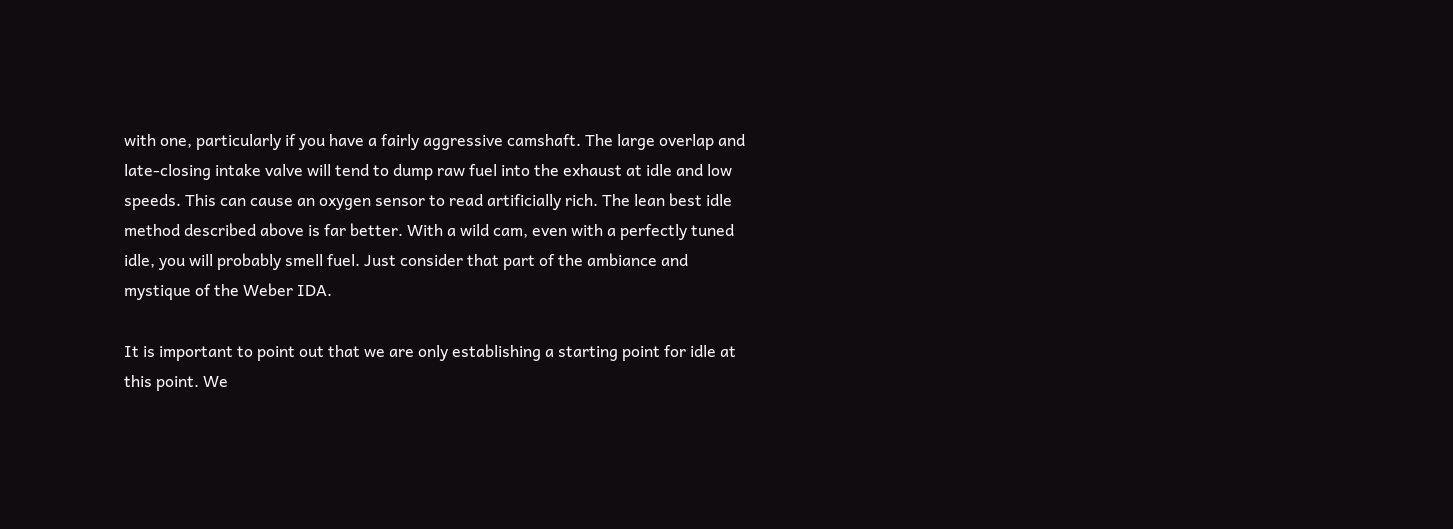with one, particularly if you have a fairly aggressive camshaft. The large overlap and late-closing intake valve will tend to dump raw fuel into the exhaust at idle and low speeds. This can cause an oxygen sensor to read artificially rich. The lean best idle method described above is far better. With a wild cam, even with a perfectly tuned idle, you will probably smell fuel. Just consider that part of the ambiance and mystique of the Weber IDA.

It is important to point out that we are only establishing a starting point for idle at this point. We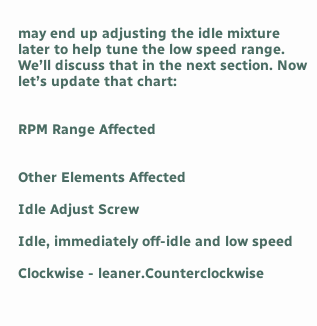may end up adjusting the idle mixture later to help tune the low speed range. We’ll discuss that in the next section. Now let’s update that chart:


RPM Range Affected


Other Elements Affected

Idle Adjust Screw

Idle, immediately off-idle and low speed

Clockwise - leaner.Counterclockwise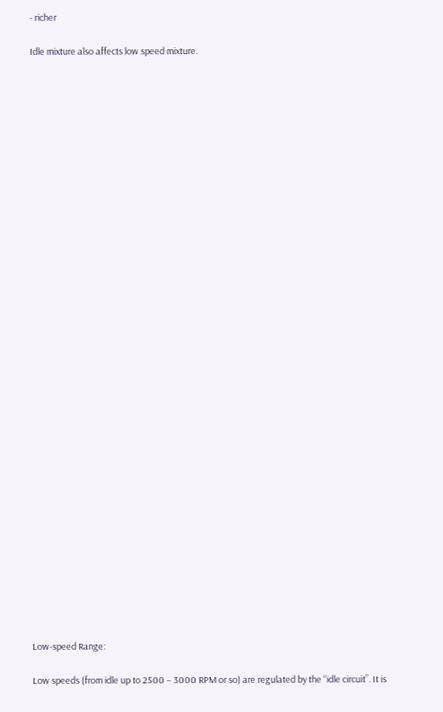- richer

Idle mixture also affects low speed mixture.


































Low-speed Range:

Low speeds (from idle up to 2500 – 3000 RPM or so) are regulated by the “idle circuit”. It is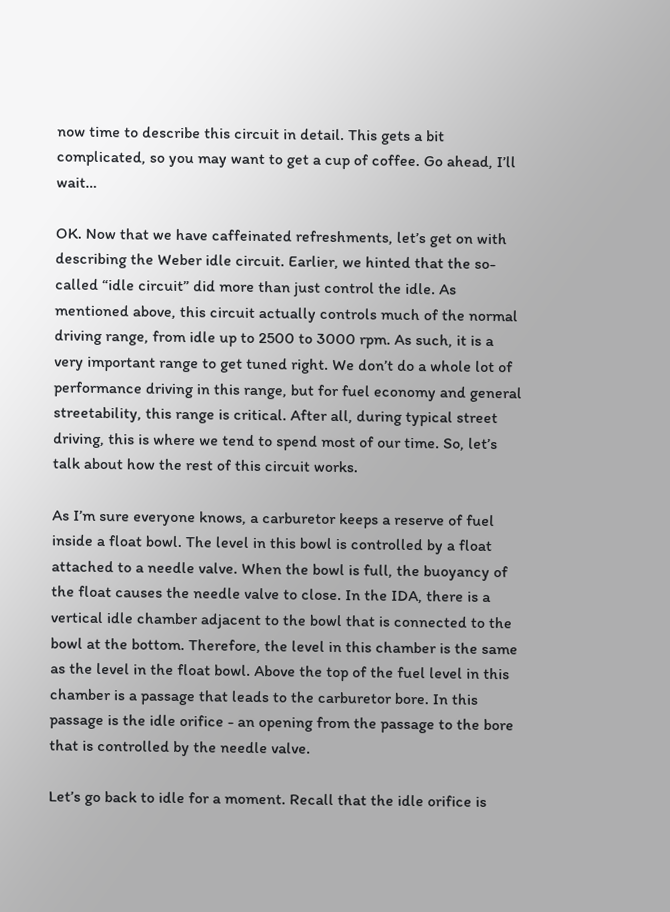now time to describe this circuit in detail. This gets a bit complicated, so you may want to get a cup of coffee. Go ahead, I’ll wait…

OK. Now that we have caffeinated refreshments, let’s get on with describing the Weber idle circuit. Earlier, we hinted that the so-called “idle circuit” did more than just control the idle. As mentioned above, this circuit actually controls much of the normal driving range, from idle up to 2500 to 3000 rpm. As such, it is a very important range to get tuned right. We don’t do a whole lot of performance driving in this range, but for fuel economy and general streetability, this range is critical. After all, during typical street driving, this is where we tend to spend most of our time. So, let’s talk about how the rest of this circuit works.

As I’m sure everyone knows, a carburetor keeps a reserve of fuel inside a float bowl. The level in this bowl is controlled by a float attached to a needle valve. When the bowl is full, the buoyancy of the float causes the needle valve to close. In the IDA, there is a vertical idle chamber adjacent to the bowl that is connected to the bowl at the bottom. Therefore, the level in this chamber is the same as the level in the float bowl. Above the top of the fuel level in this chamber is a passage that leads to the carburetor bore. In this passage is the idle orifice - an opening from the passage to the bore that is controlled by the needle valve.

Let’s go back to idle for a moment. Recall that the idle orifice is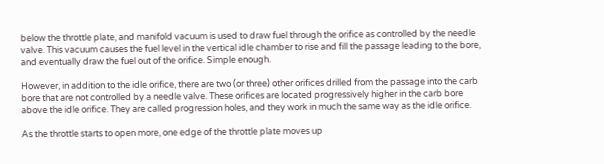below the throttle plate, and manifold vacuum is used to draw fuel through the orifice as controlled by the needle valve. This vacuum causes the fuel level in the vertical idle chamber to rise and fill the passage leading to the bore, and eventually draw the fuel out of the orifice. Simple enough.

However, in addition to the idle orifice, there are two (or three) other orifices drilled from the passage into the carb bore that are not controlled by a needle valve. These orifices are located progressively higher in the carb bore above the idle orifice. They are called progression holes, and they work in much the same way as the idle orifice.

As the throttle starts to open more, one edge of the throttle plate moves up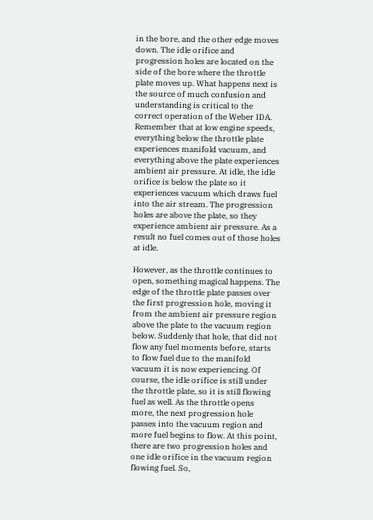in the bore, and the other edge moves down. The idle orifice and progression holes are located on the side of the bore where the throttle plate moves up. What happens next is the source of much confusion and understanding is critical to the correct operation of the Weber IDA. Remember that at low engine speeds, everything below the throttle plate experiences manifold vacuum, and everything above the plate experiences ambient air pressure. At idle, the idle orifice is below the plate so it experiences vacuum which draws fuel into the air stream. The progression holes are above the plate, so they experience ambient air pressure. As a result no fuel comes out of those holes at idle.

However, as the throttle continues to open, something magical happens. The edge of the throttle plate passes over the first progression hole, moving it from the ambient air pressure region above the plate to the vacuum region below. Suddenly that hole, that did not flow any fuel moments before, starts to flow fuel due to the manifold vacuum it is now experiencing. Of course, the idle orifice is still under the throttle plate, so it is still flowing fuel as well. As the throttle opens more, the next progression hole passes into the vacuum region and more fuel begins to flow. At this point, there are two progression holes and one idle orifice in the vacuum region flowing fuel. So,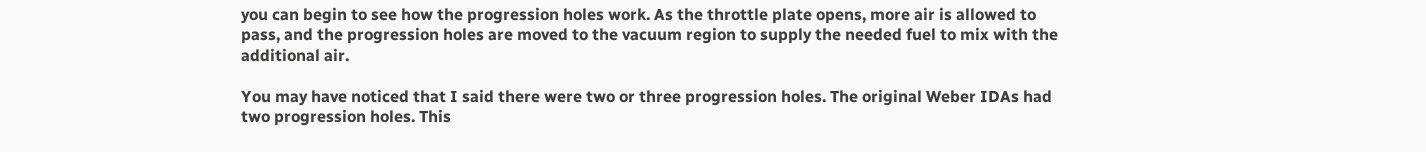you can begin to see how the progression holes work. As the throttle plate opens, more air is allowed to pass, and the progression holes are moved to the vacuum region to supply the needed fuel to mix with the additional air.

You may have noticed that I said there were two or three progression holes. The original Weber IDAs had two progression holes. This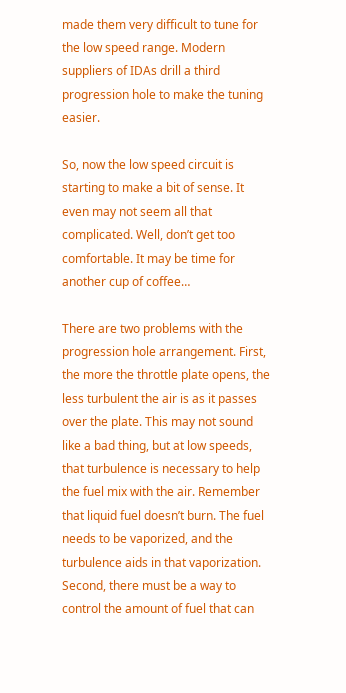made them very difficult to tune for the low speed range. Modern suppliers of IDAs drill a third progression hole to make the tuning easier.

So, now the low speed circuit is starting to make a bit of sense. It even may not seem all that complicated. Well, don’t get too comfortable. It may be time for another cup of coffee…

There are two problems with the progression hole arrangement. First, the more the throttle plate opens, the less turbulent the air is as it passes over the plate. This may not sound like a bad thing, but at low speeds, that turbulence is necessary to help the fuel mix with the air. Remember that liquid fuel doesn’t burn. The fuel needs to be vaporized, and the turbulence aids in that vaporization. Second, there must be a way to control the amount of fuel that can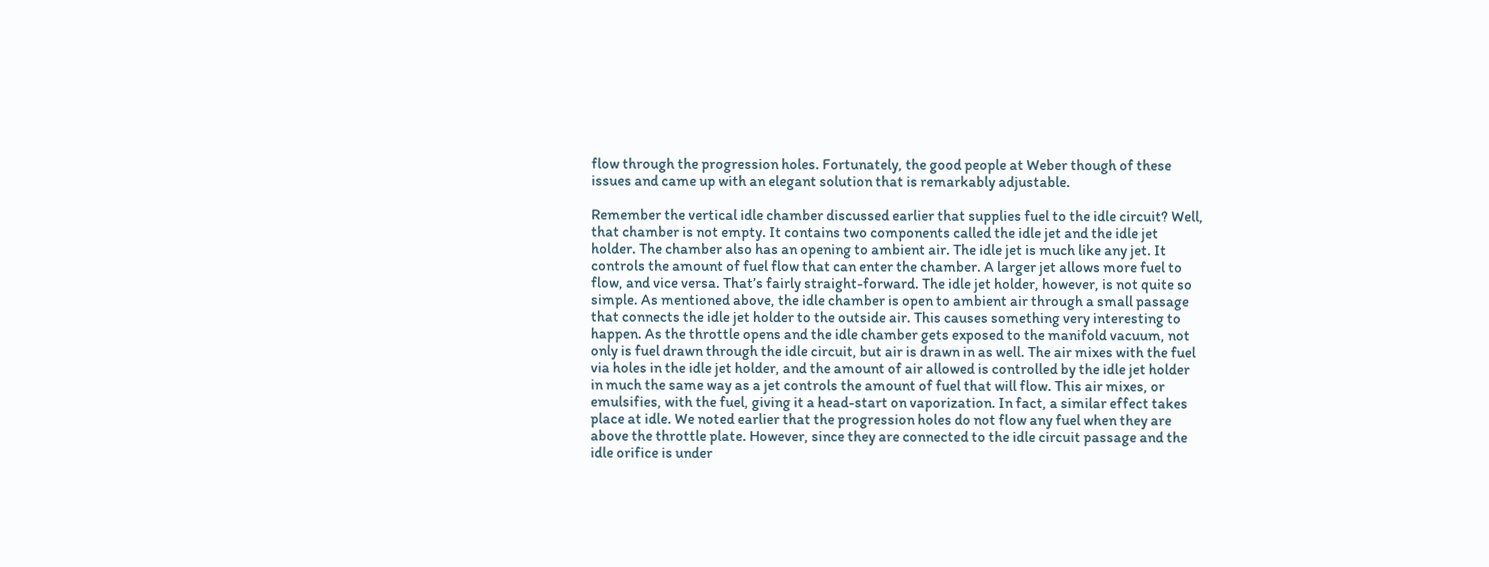flow through the progression holes. Fortunately, the good people at Weber though of these issues and came up with an elegant solution that is remarkably adjustable.

Remember the vertical idle chamber discussed earlier that supplies fuel to the idle circuit? Well, that chamber is not empty. It contains two components called the idle jet and the idle jet holder. The chamber also has an opening to ambient air. The idle jet is much like any jet. It controls the amount of fuel flow that can enter the chamber. A larger jet allows more fuel to flow, and vice versa. That’s fairly straight-forward. The idle jet holder, however, is not quite so simple. As mentioned above, the idle chamber is open to ambient air through a small passage that connects the idle jet holder to the outside air. This causes something very interesting to happen. As the throttle opens and the idle chamber gets exposed to the manifold vacuum, not only is fuel drawn through the idle circuit, but air is drawn in as well. The air mixes with the fuel via holes in the idle jet holder, and the amount of air allowed is controlled by the idle jet holder in much the same way as a jet controls the amount of fuel that will flow. This air mixes, or emulsifies, with the fuel, giving it a head-start on vaporization. In fact, a similar effect takes place at idle. We noted earlier that the progression holes do not flow any fuel when they are above the throttle plate. However, since they are connected to the idle circuit passage and the idle orifice is under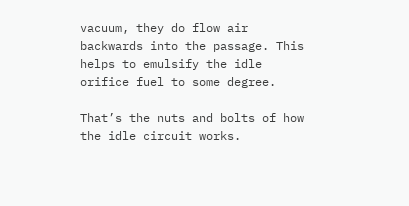vacuum, they do flow air backwards into the passage. This helps to emulsify the idle orifice fuel to some degree.

That’s the nuts and bolts of how the idle circuit works.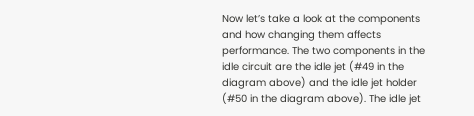Now let’s take a look at the components and how changing them affects performance. The two components in the idle circuit are the idle jet (#49 in the diagram above) and the idle jet holder (#50 in the diagram above). The idle jet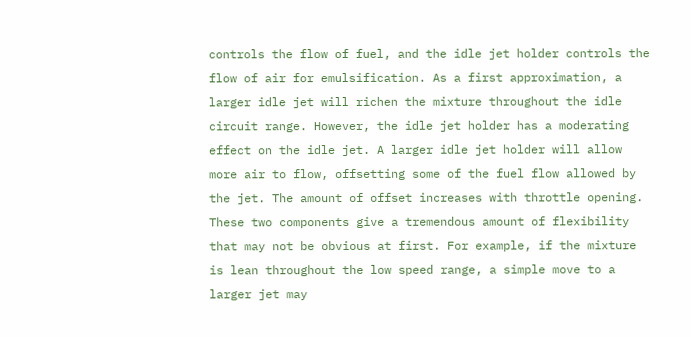controls the flow of fuel, and the idle jet holder controls the flow of air for emulsification. As a first approximation, a larger idle jet will richen the mixture throughout the idle circuit range. However, the idle jet holder has a moderating effect on the idle jet. A larger idle jet holder will allow more air to flow, offsetting some of the fuel flow allowed by the jet. The amount of offset increases with throttle opening. These two components give a tremendous amount of flexibility that may not be obvious at first. For example, if the mixture is lean throughout the low speed range, a simple move to a larger jet may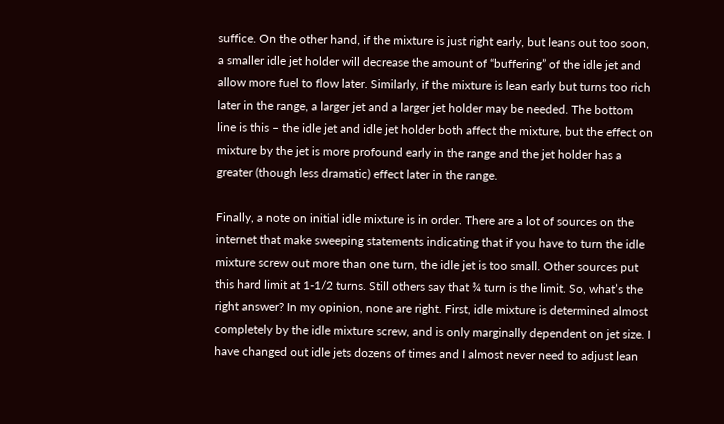suffice. On the other hand, if the mixture is just right early, but leans out too soon, a smaller idle jet holder will decrease the amount of “buffering” of the idle jet and allow more fuel to flow later. Similarly, if the mixture is lean early but turns too rich later in the range, a larger jet and a larger jet holder may be needed. The bottom line is this – the idle jet and idle jet holder both affect the mixture, but the effect on mixture by the jet is more profound early in the range and the jet holder has a greater (though less dramatic) effect later in the range.

Finally, a note on initial idle mixture is in order. There are a lot of sources on the internet that make sweeping statements indicating that if you have to turn the idle mixture screw out more than one turn, the idle jet is too small. Other sources put this hard limit at 1-1/2 turns. Still others say that ¾ turn is the limit. So, what’s the right answer? In my opinion, none are right. First, idle mixture is determined almost completely by the idle mixture screw, and is only marginally dependent on jet size. I have changed out idle jets dozens of times and I almost never need to adjust lean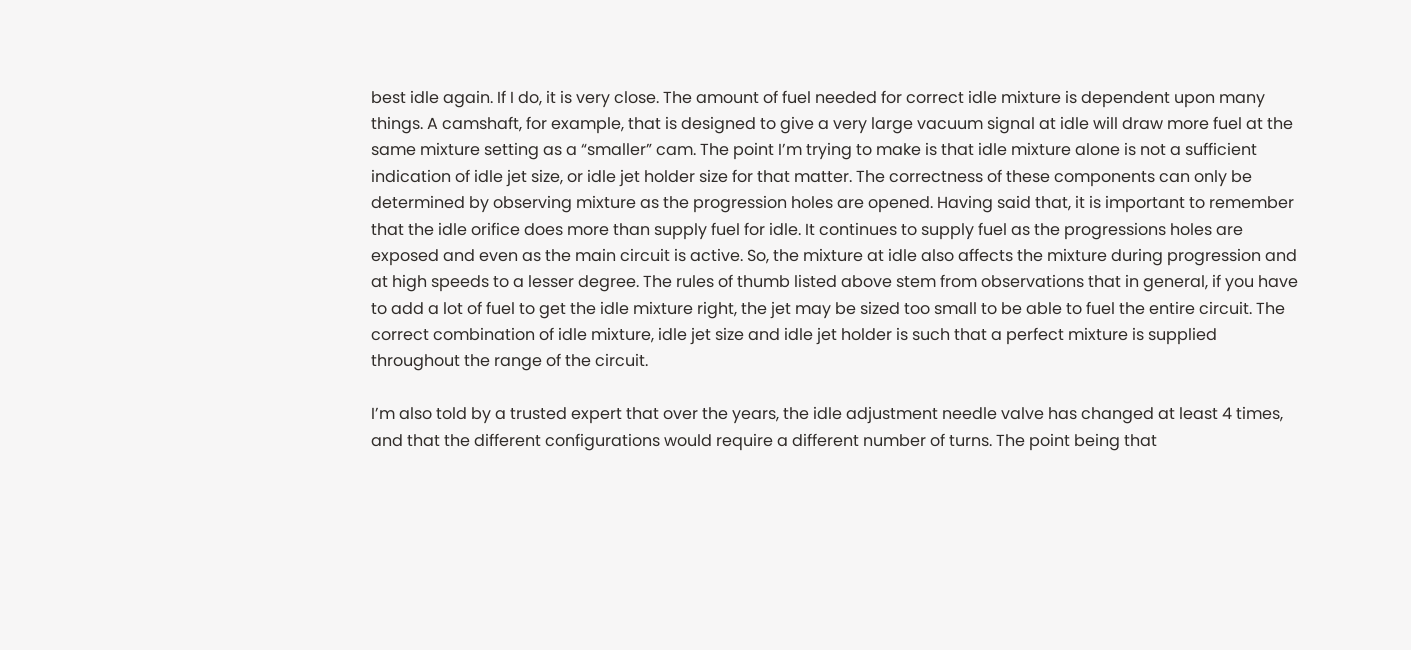best idle again. If I do, it is very close. The amount of fuel needed for correct idle mixture is dependent upon many things. A camshaft, for example, that is designed to give a very large vacuum signal at idle will draw more fuel at the same mixture setting as a “smaller” cam. The point I’m trying to make is that idle mixture alone is not a sufficient indication of idle jet size, or idle jet holder size for that matter. The correctness of these components can only be determined by observing mixture as the progression holes are opened. Having said that, it is important to remember that the idle orifice does more than supply fuel for idle. It continues to supply fuel as the progressions holes are exposed and even as the main circuit is active. So, the mixture at idle also affects the mixture during progression and at high speeds to a lesser degree. The rules of thumb listed above stem from observations that in general, if you have to add a lot of fuel to get the idle mixture right, the jet may be sized too small to be able to fuel the entire circuit. The correct combination of idle mixture, idle jet size and idle jet holder is such that a perfect mixture is supplied throughout the range of the circuit.

I’m also told by a trusted expert that over the years, the idle adjustment needle valve has changed at least 4 times, and that the different configurations would require a different number of turns. The point being that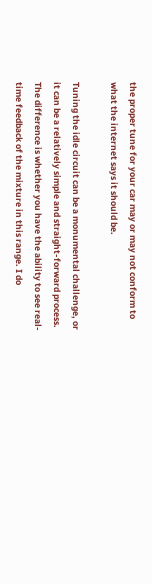the proper tune for your car may or may not conform to what the internet says it should be.

Tuning the idle circuit can be a monumental challenge, or it can be a relatively simple and straight-forward process. The difference is whether you have the ability to see real-time feedback of the mixture in this range. I do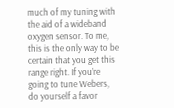much of my tuning with the aid of a wideband oxygen sensor. To me, this is the only way to be certain that you get this range right. If you’re going to tune Webers, do yourself a favor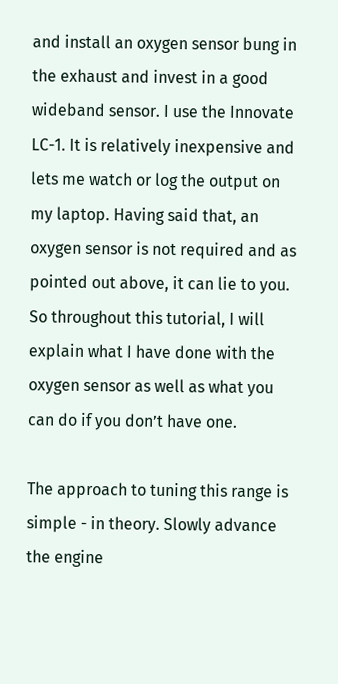and install an oxygen sensor bung in the exhaust and invest in a good wideband sensor. I use the Innovate LC-1. It is relatively inexpensive and lets me watch or log the output on my laptop. Having said that, an oxygen sensor is not required and as pointed out above, it can lie to you. So throughout this tutorial, I will explain what I have done with the oxygen sensor as well as what you can do if you don’t have one.

The approach to tuning this range is simple - in theory. Slowly advance the engine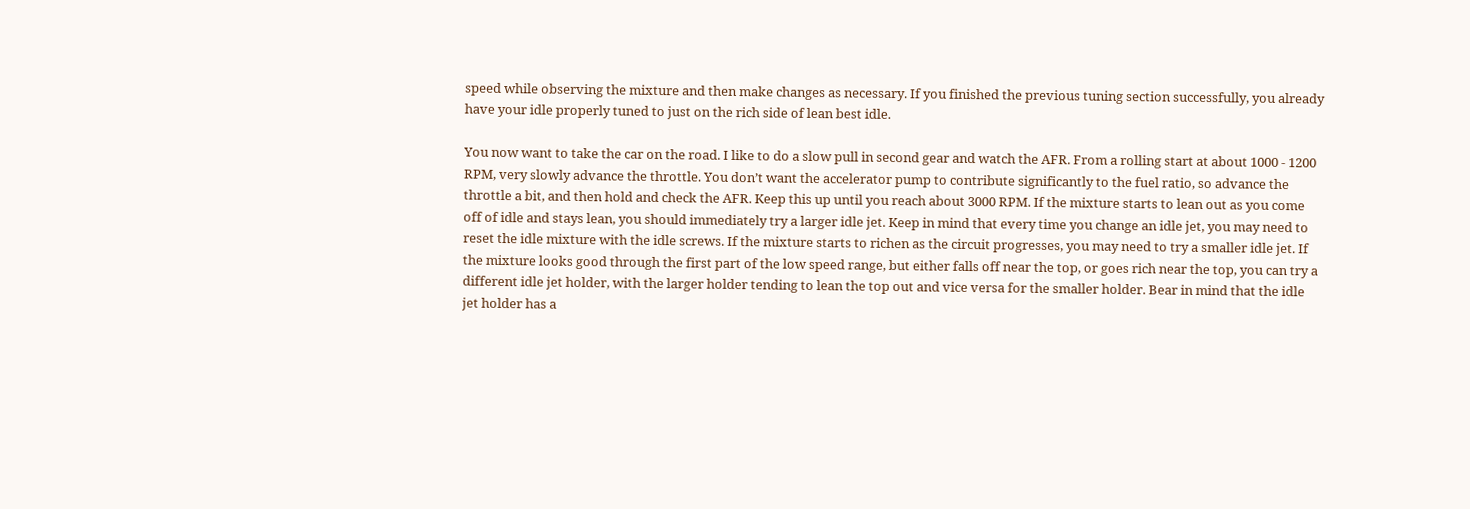speed while observing the mixture and then make changes as necessary. If you finished the previous tuning section successfully, you already have your idle properly tuned to just on the rich side of lean best idle.

You now want to take the car on the road. I like to do a slow pull in second gear and watch the AFR. From a rolling start at about 1000 - 1200 RPM, very slowly advance the throttle. You don’t want the accelerator pump to contribute significantly to the fuel ratio, so advance the throttle a bit, and then hold and check the AFR. Keep this up until you reach about 3000 RPM. If the mixture starts to lean out as you come off of idle and stays lean, you should immediately try a larger idle jet. Keep in mind that every time you change an idle jet, you may need to reset the idle mixture with the idle screws. If the mixture starts to richen as the circuit progresses, you may need to try a smaller idle jet. If the mixture looks good through the first part of the low speed range, but either falls off near the top, or goes rich near the top, you can try a different idle jet holder, with the larger holder tending to lean the top out and vice versa for the smaller holder. Bear in mind that the idle jet holder has a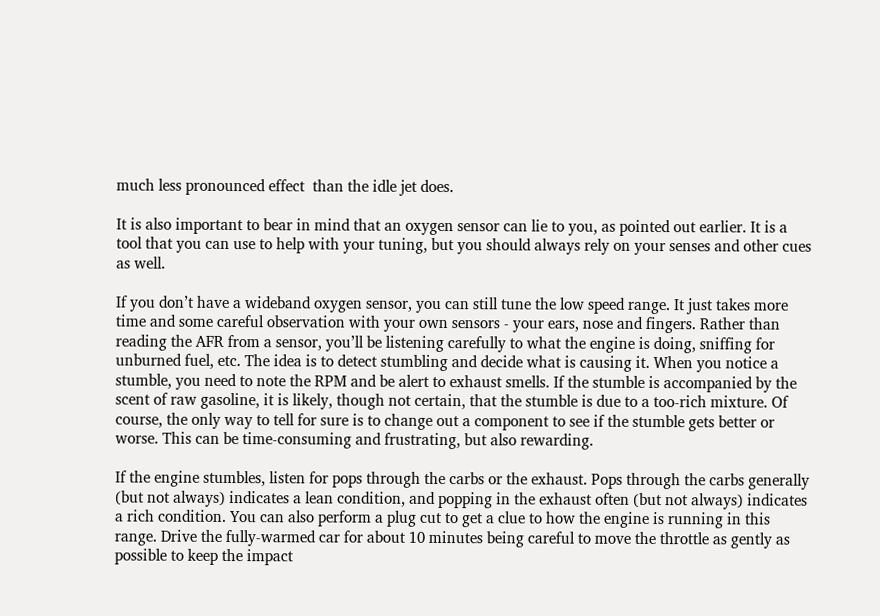much less pronounced effect  than the idle jet does.

It is also important to bear in mind that an oxygen sensor can lie to you, as pointed out earlier. It is a tool that you can use to help with your tuning, but you should always rely on your senses and other cues as well.

If you don’t have a wideband oxygen sensor, you can still tune the low speed range. It just takes more time and some careful observation with your own sensors - your ears, nose and fingers. Rather than reading the AFR from a sensor, you’ll be listening carefully to what the engine is doing, sniffing for unburned fuel, etc. The idea is to detect stumbling and decide what is causing it. When you notice a stumble, you need to note the RPM and be alert to exhaust smells. If the stumble is accompanied by the scent of raw gasoline, it is likely, though not certain, that the stumble is due to a too-rich mixture. Of course, the only way to tell for sure is to change out a component to see if the stumble gets better or worse. This can be time-consuming and frustrating, but also rewarding.

If the engine stumbles, listen for pops through the carbs or the exhaust. Pops through the carbs generally (but not always) indicates a lean condition, and popping in the exhaust often (but not always) indicates a rich condition. You can also perform a plug cut to get a clue to how the engine is running in this range. Drive the fully-warmed car for about 10 minutes being careful to move the throttle as gently as possible to keep the impact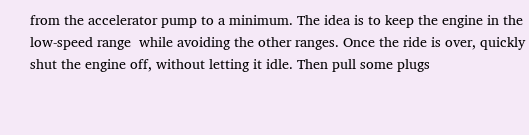from the accelerator pump to a minimum. The idea is to keep the engine in the low-speed range  while avoiding the other ranges. Once the ride is over, quickly shut the engine off, without letting it idle. Then pull some plugs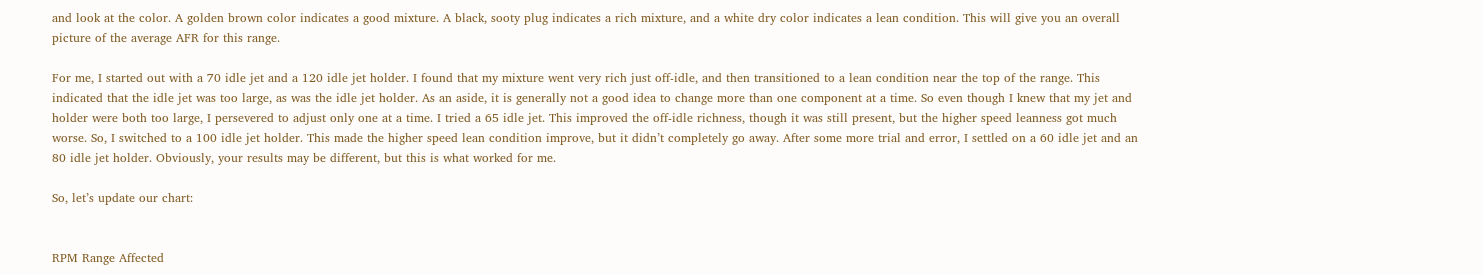and look at the color. A golden brown color indicates a good mixture. A black, sooty plug indicates a rich mixture, and a white dry color indicates a lean condition. This will give you an overall picture of the average AFR for this range.

For me, I started out with a 70 idle jet and a 120 idle jet holder. I found that my mixture went very rich just off-idle, and then transitioned to a lean condition near the top of the range. This indicated that the idle jet was too large, as was the idle jet holder. As an aside, it is generally not a good idea to change more than one component at a time. So even though I knew that my jet and holder were both too large, I persevered to adjust only one at a time. I tried a 65 idle jet. This improved the off-idle richness, though it was still present, but the higher speed leanness got much worse. So, I switched to a 100 idle jet holder. This made the higher speed lean condition improve, but it didn’t completely go away. After some more trial and error, I settled on a 60 idle jet and an 80 idle jet holder. Obviously, your results may be different, but this is what worked for me.

So, let’s update our chart:


RPM Range Affected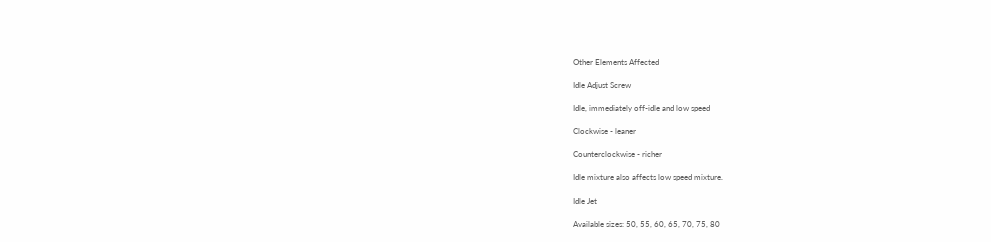Other Elements Affected

Idle Adjust Screw

Idle, immediately off-idle and low speed

Clockwise - leaner

Counterclockwise - richer

Idle mixture also affects low speed mixture.

Idle Jet

Available sizes: 50, 55, 60, 65, 70, 75, 80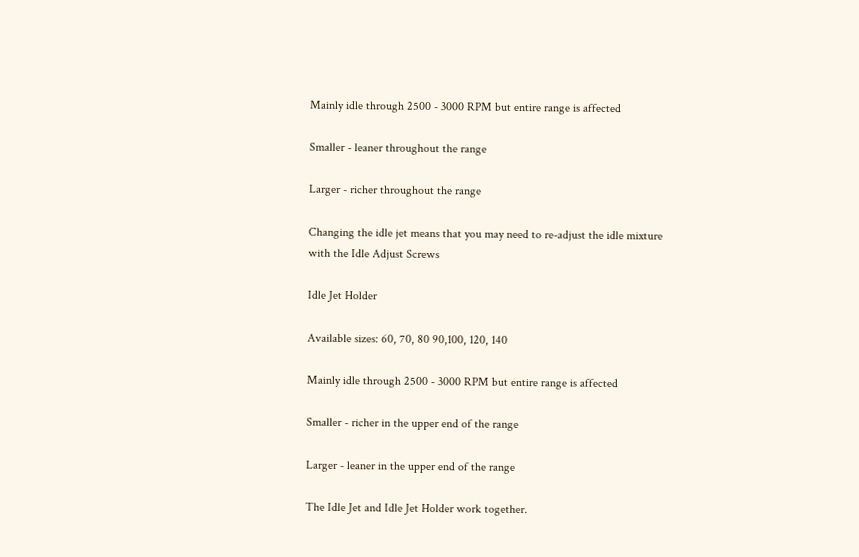Mainly idle through 2500 - 3000 RPM but entire range is affected

Smaller - leaner throughout the range

Larger - richer throughout the range

Changing the idle jet means that you may need to re-adjust the idle mixture with the Idle Adjust Screws

Idle Jet Holder

Available sizes: 60, 70, 80 90,100, 120, 140

Mainly idle through 2500 - 3000 RPM but entire range is affected

Smaller - richer in the upper end of the range

Larger - leaner in the upper end of the range

The Idle Jet and Idle Jet Holder work together.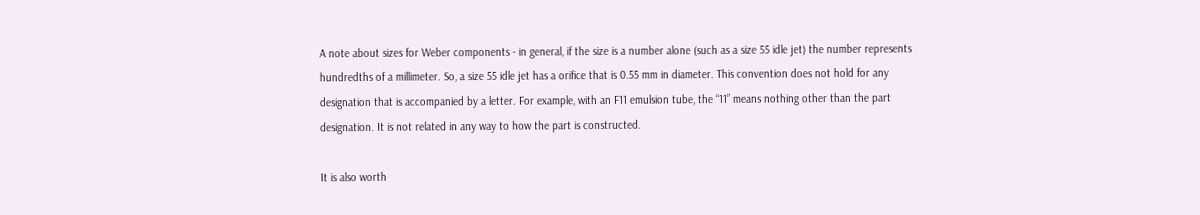A note about sizes for Weber components - in general, if the size is a number alone (such as a size 55 idle jet) the number represents hundredths of a millimeter. So, a size 55 idle jet has a orifice that is 0.55 mm in diameter. This convention does not hold for any designation that is accompanied by a letter. For example, with an F11 emulsion tube, the “11” means nothing other than the part designation. It is not related in any way to how the part is constructed.

It is also worth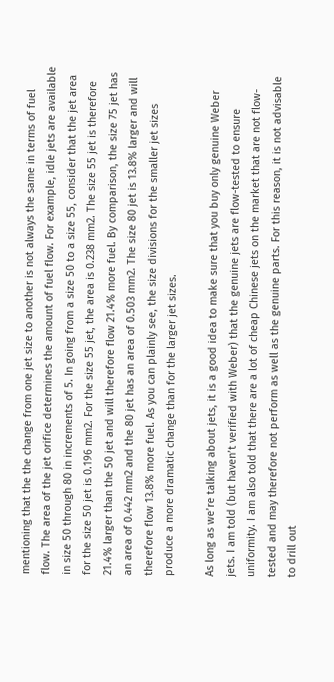mentioning that the the change from one jet size to another is not always the same in terms of fuel flow. The area of the jet orifice determines the amount of fuel flow. For example, idle jets are available in size 50 through 80 in increments of 5. In going from a size 50 to a size 55, consider that the jet area for the size 50 jet is 0.196 mm2. For the size 55 jet, the area is 0.238 mm2. The size 55 jet is therefore 21.4% larger than the 50 jet and will therefore flow 21.4% more fuel. By comparison, the size 75 jet has an area of 0.442 mm2 and the 80 jet has an area of 0.503 mm2. The size 80 jet is 13.8% larger and will therefore flow 13.8% more fuel. As you can plainly see, the size divisions for the smaller jet sizes produce a more dramatic change than for the larger jet sizes.

As long as we’re talking about jets, it is a good idea to make sure that you buy only genuine Weber jets. I am told (but haven’t verified with Weber) that the genuine jets are flow-tested to ensure uniformity. I am also told that there are a lot of cheap Chinese jets on the market that are not flow-tested and may therefore not perform as well as the genuine parts. For this reason, it is not advisable to drill out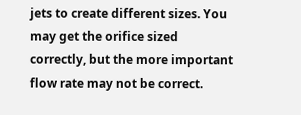jets to create different sizes. You may get the orifice sized correctly, but the more important flow rate may not be correct.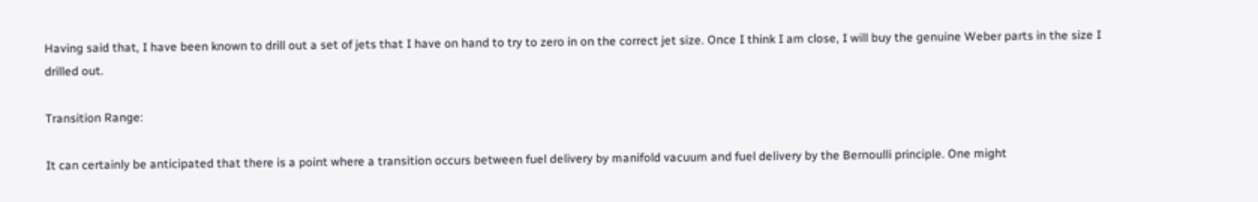Having said that, I have been known to drill out a set of jets that I have on hand to try to zero in on the correct jet size. Once I think I am close, I will buy the genuine Weber parts in the size I drilled out.

Transition Range:

It can certainly be anticipated that there is a point where a transition occurs between fuel delivery by manifold vacuum and fuel delivery by the Bernoulli principle. One might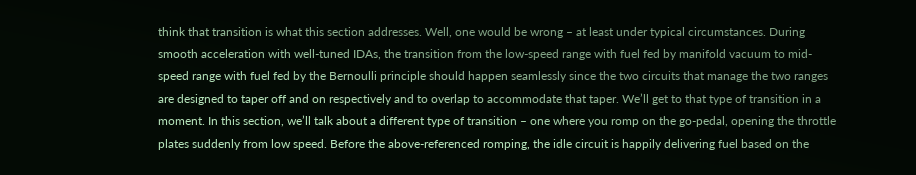think that transition is what this section addresses. Well, one would be wrong – at least under typical circumstances. During smooth acceleration with well-tuned IDAs, the transition from the low-speed range with fuel fed by manifold vacuum to mid-speed range with fuel fed by the Bernoulli principle should happen seamlessly since the two circuits that manage the two ranges are designed to taper off and on respectively and to overlap to accommodate that taper. We’ll get to that type of transition in a moment. In this section, we’ll talk about a different type of transition – one where you romp on the go-pedal, opening the throttle plates suddenly from low speed. Before the above-referenced romping, the idle circuit is happily delivering fuel based on the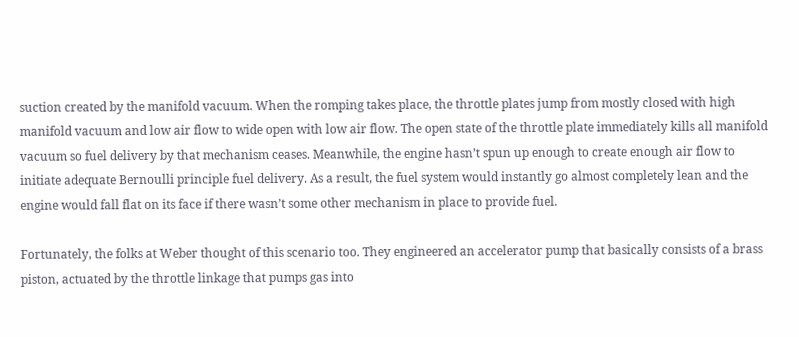suction created by the manifold vacuum. When the romping takes place, the throttle plates jump from mostly closed with high manifold vacuum and low air flow to wide open with low air flow. The open state of the throttle plate immediately kills all manifold vacuum so fuel delivery by that mechanism ceases. Meanwhile, the engine hasn’t spun up enough to create enough air flow to initiate adequate Bernoulli principle fuel delivery. As a result, the fuel system would instantly go almost completely lean and the engine would fall flat on its face if there wasn’t some other mechanism in place to provide fuel.

Fortunately, the folks at Weber thought of this scenario too. They engineered an accelerator pump that basically consists of a brass piston, actuated by the throttle linkage that pumps gas into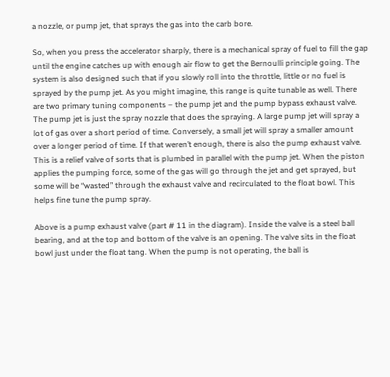a nozzle, or pump jet, that sprays the gas into the carb bore.

So, when you press the accelerator sharply, there is a mechanical spray of fuel to fill the gap until the engine catches up with enough air flow to get the Bernoulli principle going. The system is also designed such that if you slowly roll into the throttle, little or no fuel is sprayed by the pump jet. As you might imagine, this range is quite tunable as well. There are two primary tuning components – the pump jet and the pump bypass exhaust valve. The pump jet is just the spray nozzle that does the spraying. A large pump jet will spray a lot of gas over a short period of time. Conversely, a small jet will spray a smaller amount over a longer period of time. If that weren’t enough, there is also the pump exhaust valve. This is a relief valve of sorts that is plumbed in parallel with the pump jet. When the piston applies the pumping force, some of the gas will go through the jet and get sprayed, but some will be “wasted” through the exhaust valve and recirculated to the float bowl. This helps fine tune the pump spray.

Above is a pump exhaust valve (part # 11 in the diagram). Inside the valve is a steel ball bearing, and at the top and bottom of the valve is an opening. The valve sits in the float bowl just under the float tang. When the pump is not operating, the ball is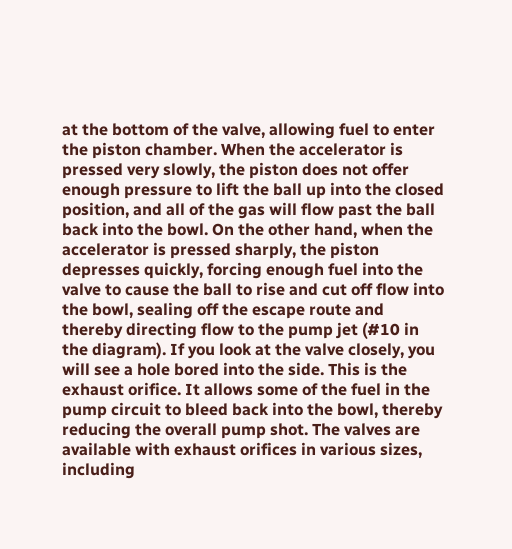at the bottom of the valve, allowing fuel to enter the piston chamber. When the accelerator is pressed very slowly, the piston does not offer enough pressure to lift the ball up into the closed position, and all of the gas will flow past the ball back into the bowl. On the other hand, when the accelerator is pressed sharply, the piston depresses quickly, forcing enough fuel into the valve to cause the ball to rise and cut off flow into the bowl, sealing off the escape route and thereby directing flow to the pump jet (#10 in the diagram). If you look at the valve closely, you will see a hole bored into the side. This is the exhaust orifice. It allows some of the fuel in the pump circuit to bleed back into the bowl, thereby reducing the overall pump shot. The valves are available with exhaust orifices in various sizes, including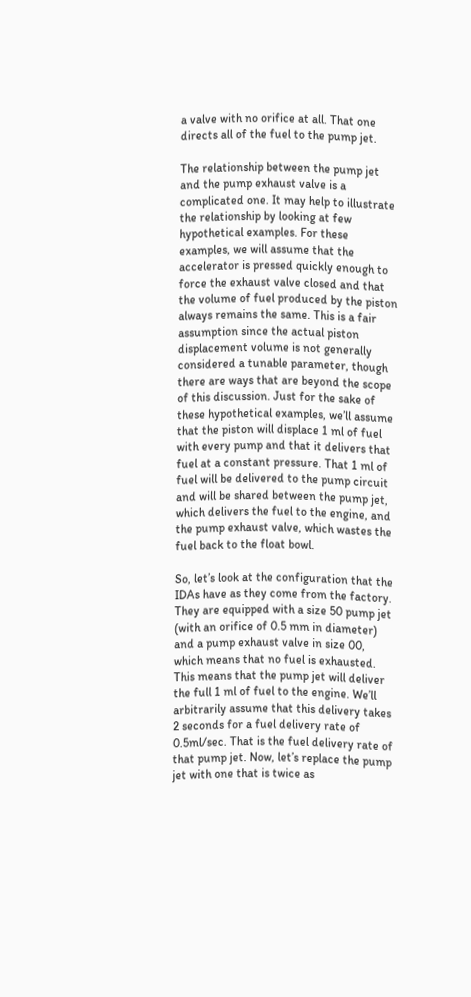a valve with no orifice at all. That one directs all of the fuel to the pump jet.

The relationship between the pump jet and the pump exhaust valve is a complicated one. It may help to illustrate the relationship by looking at few hypothetical examples. For these examples, we will assume that the accelerator is pressed quickly enough to force the exhaust valve closed and that the volume of fuel produced by the piston always remains the same. This is a fair assumption since the actual piston displacement volume is not generally considered a tunable parameter, though there are ways that are beyond the scope of this discussion. Just for the sake of these hypothetical examples, we’ll assume that the piston will displace 1 ml of fuel with every pump and that it delivers that fuel at a constant pressure. That 1 ml of fuel will be delivered to the pump circuit and will be shared between the pump jet, which delivers the fuel to the engine, and the pump exhaust valve, which wastes the fuel back to the float bowl.

So, let’s look at the configuration that the IDAs have as they come from the factory. They are equipped with a size 50 pump jet (with an orifice of 0.5 mm in diameter) and a pump exhaust valve in size 00, which means that no fuel is exhausted. This means that the pump jet will deliver the full 1 ml of fuel to the engine. We’ll arbitrarily assume that this delivery takes 2 seconds for a fuel delivery rate of 0.5ml/sec. That is the fuel delivery rate of that pump jet. Now, let’s replace the pump jet with one that is twice as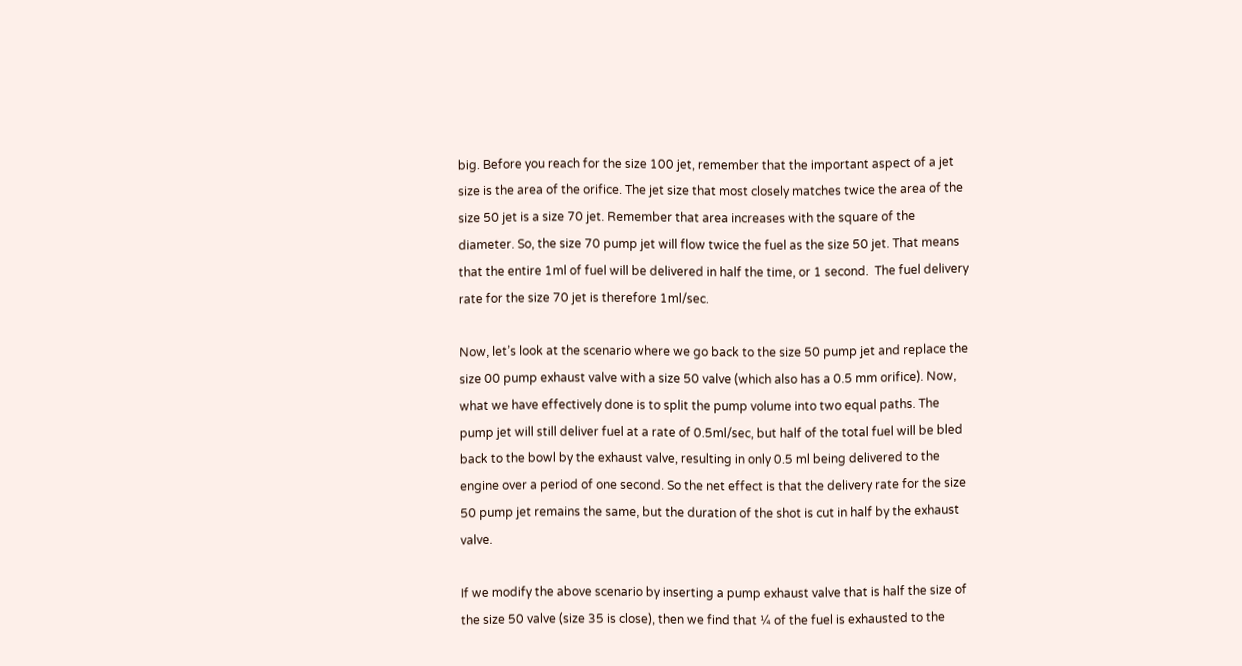big. Before you reach for the size 100 jet, remember that the important aspect of a jet size is the area of the orifice. The jet size that most closely matches twice the area of the size 50 jet is a size 70 jet. Remember that area increases with the square of the diameter. So, the size 70 pump jet will flow twice the fuel as the size 50 jet. That means that the entire 1ml of fuel will be delivered in half the time, or 1 second.  The fuel delivery rate for the size 70 jet is therefore 1ml/sec.

Now, let’s look at the scenario where we go back to the size 50 pump jet and replace the size 00 pump exhaust valve with a size 50 valve (which also has a 0.5 mm orifice). Now, what we have effectively done is to split the pump volume into two equal paths. The pump jet will still deliver fuel at a rate of 0.5ml/sec, but half of the total fuel will be bled back to the bowl by the exhaust valve, resulting in only 0.5 ml being delivered to the engine over a period of one second. So the net effect is that the delivery rate for the size 50 pump jet remains the same, but the duration of the shot is cut in half by the exhaust valve.

If we modify the above scenario by inserting a pump exhaust valve that is half the size of the size 50 valve (size 35 is close), then we find that ¼ of the fuel is exhausted to the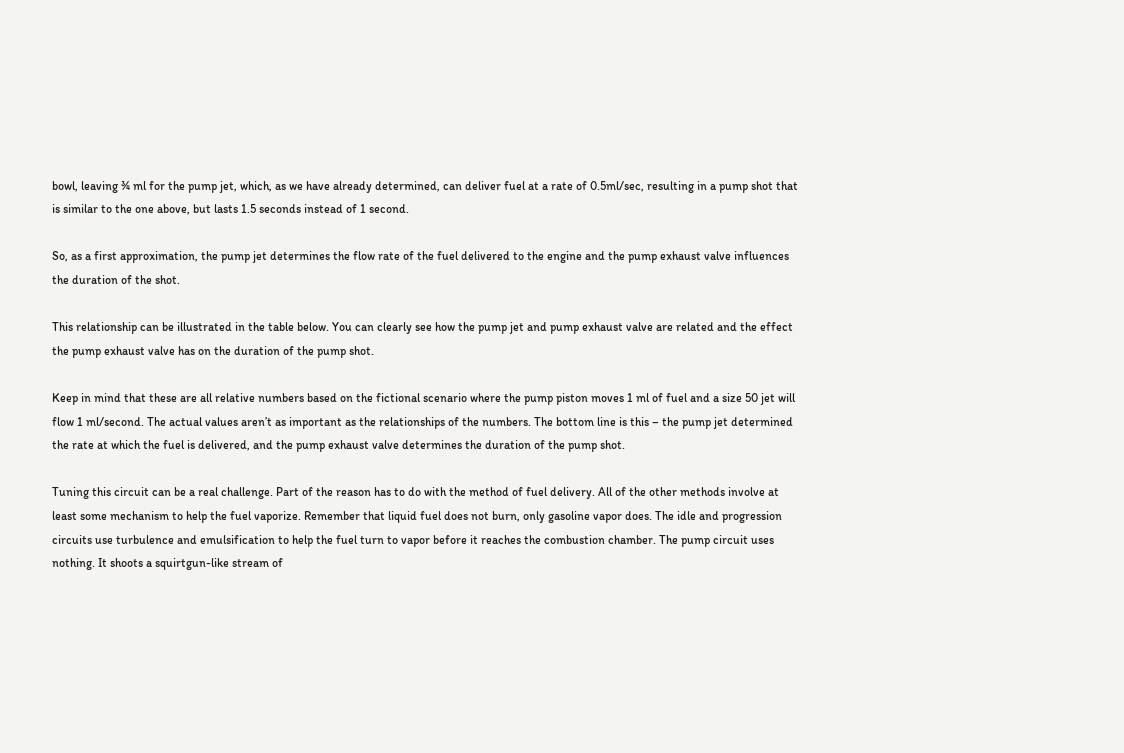bowl, leaving ¾ ml for the pump jet, which, as we have already determined, can deliver fuel at a rate of 0.5ml/sec, resulting in a pump shot that is similar to the one above, but lasts 1.5 seconds instead of 1 second.

So, as a first approximation, the pump jet determines the flow rate of the fuel delivered to the engine and the pump exhaust valve influences the duration of the shot.

This relationship can be illustrated in the table below. You can clearly see how the pump jet and pump exhaust valve are related and the effect the pump exhaust valve has on the duration of the pump shot.

Keep in mind that these are all relative numbers based on the fictional scenario where the pump piston moves 1 ml of fuel and a size 50 jet will flow 1 ml/second. The actual values aren’t as important as the relationships of the numbers. The bottom line is this – the pump jet determined the rate at which the fuel is delivered, and the pump exhaust valve determines the duration of the pump shot.

Tuning this circuit can be a real challenge. Part of the reason has to do with the method of fuel delivery. All of the other methods involve at least some mechanism to help the fuel vaporize. Remember that liquid fuel does not burn, only gasoline vapor does. The idle and progression circuits use turbulence and emulsification to help the fuel turn to vapor before it reaches the combustion chamber. The pump circuit uses nothing. It shoots a squirtgun-like stream of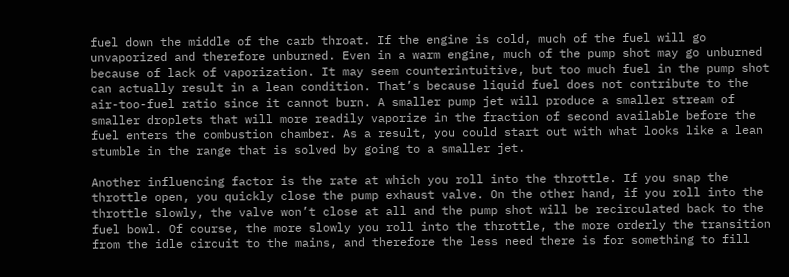fuel down the middle of the carb throat. If the engine is cold, much of the fuel will go unvaporized and therefore unburned. Even in a warm engine, much of the pump shot may go unburned because of lack of vaporization. It may seem counterintuitive, but too much fuel in the pump shot can actually result in a lean condition. That’s because liquid fuel does not contribute to the air-too-fuel ratio since it cannot burn. A smaller pump jet will produce a smaller stream of smaller droplets that will more readily vaporize in the fraction of second available before the fuel enters the combustion chamber. As a result, you could start out with what looks like a lean stumble in the range that is solved by going to a smaller jet.

Another influencing factor is the rate at which you roll into the throttle. If you snap the throttle open, you quickly close the pump exhaust valve. On the other hand, if you roll into the throttle slowly, the valve won’t close at all and the pump shot will be recirculated back to the fuel bowl. Of course, the more slowly you roll into the throttle, the more orderly the transition from the idle circuit to the mains, and therefore the less need there is for something to fill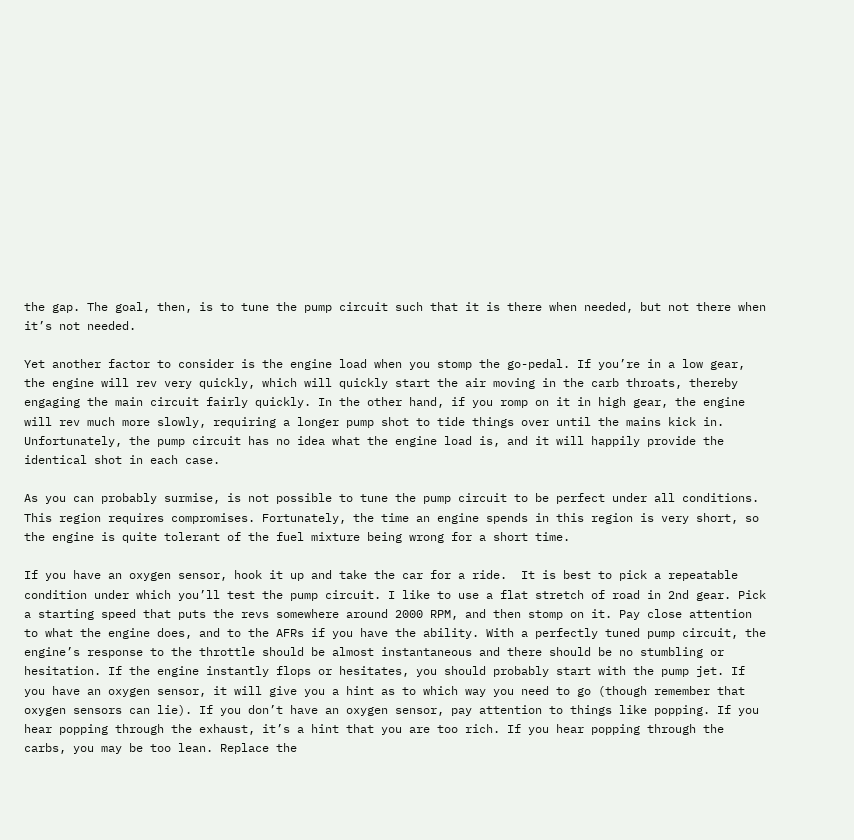the gap. The goal, then, is to tune the pump circuit such that it is there when needed, but not there when it’s not needed.

Yet another factor to consider is the engine load when you stomp the go-pedal. If you’re in a low gear, the engine will rev very quickly, which will quickly start the air moving in the carb throats, thereby engaging the main circuit fairly quickly. In the other hand, if you romp on it in high gear, the engine will rev much more slowly, requiring a longer pump shot to tide things over until the mains kick in. Unfortunately, the pump circuit has no idea what the engine load is, and it will happily provide the identical shot in each case.

As you can probably surmise, is not possible to tune the pump circuit to be perfect under all conditions. This region requires compromises. Fortunately, the time an engine spends in this region is very short, so the engine is quite tolerant of the fuel mixture being wrong for a short time.

If you have an oxygen sensor, hook it up and take the car for a ride.  It is best to pick a repeatable condition under which you’ll test the pump circuit. I like to use a flat stretch of road in 2nd gear. Pick a starting speed that puts the revs somewhere around 2000 RPM, and then stomp on it. Pay close attention to what the engine does, and to the AFRs if you have the ability. With a perfectly tuned pump circuit, the engine’s response to the throttle should be almost instantaneous and there should be no stumbling or hesitation. If the engine instantly flops or hesitates, you should probably start with the pump jet. If you have an oxygen sensor, it will give you a hint as to which way you need to go (though remember that oxygen sensors can lie). If you don’t have an oxygen sensor, pay attention to things like popping. If you hear popping through the exhaust, it’s a hint that you are too rich. If you hear popping through the carbs, you may be too lean. Replace the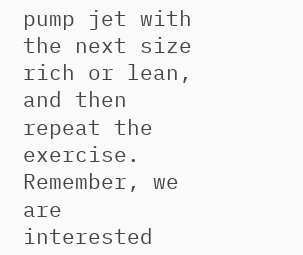pump jet with the next size rich or lean, and then repeat the exercise.  Remember, we are interested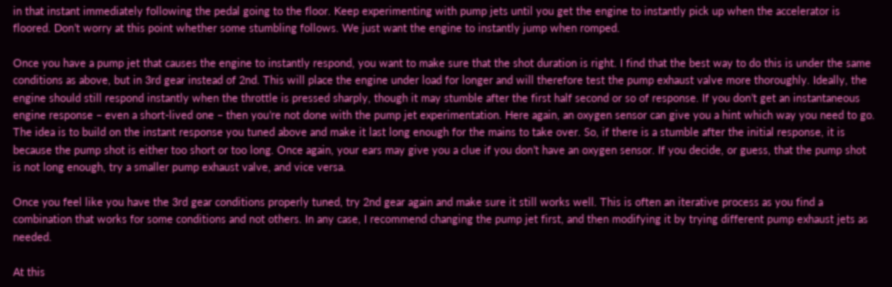in that instant immediately following the pedal going to the floor. Keep experimenting with pump jets until you get the engine to instantly pick up when the accelerator is floored. Don’t worry at this point whether some stumbling follows. We just want the engine to instantly jump when romped.

Once you have a pump jet that causes the engine to instantly respond, you want to make sure that the shot duration is right. I find that the best way to do this is under the same conditions as above, but in 3rd gear instead of 2nd. This will place the engine under load for longer and will therefore test the pump exhaust valve more thoroughly. Ideally, the engine should still respond instantly when the throttle is pressed sharply, though it may stumble after the first half second or so of response. If you don’t get an instantaneous engine response – even a short-lived one – then you’re not done with the pump jet experimentation. Here again, an oxygen sensor can give you a hint which way you need to go. The idea is to build on the instant response you tuned above and make it last long enough for the mains to take over. So, if there is a stumble after the initial response, it is because the pump shot is either too short or too long. Once again, your ears may give you a clue if you don’t have an oxygen sensor. If you decide, or guess, that the pump shot is not long enough, try a smaller pump exhaust valve, and vice versa.

Once you feel like you have the 3rd gear conditions properly tuned, try 2nd gear again and make sure it still works well. This is often an iterative process as you find a combination that works for some conditions and not others. In any case, I recommend changing the pump jet first, and then modifying it by trying different pump exhaust jets as needed.

At this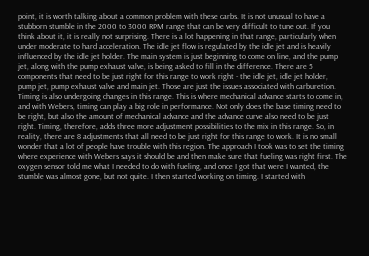point, it is worth talking about a common problem with these carbs. It is not unusual to have a stubborn stumble in the 2000 to 3000 RPM range that can be very difficult to tune out. If you think about it, it is really not surprising. There is a lot happening in that range, particularly when under moderate to hard acceleration. The idle jet flow is regulated by the idle jet and is heavily influenced by the idle jet holder. The main system is just beginning to come on line, and the pump jet, along with the pump exhaust valve, is being asked to fill in the difference. There are 5 components that need to be just right for this range to work right - the idle jet, idle jet holder, pump jet, pump exhaust valve and main jet. Those are just the issues associated with carburetion. Timing is also undergoing changes in this range. This is where mechanical advance starts to come in, and with Webers, timing can play a big role in performance. Not only does the base timing need to be right, but also the amount of mechanical advance and the advance curve also need to be just right. Timing, therefore, adds three more adjustment possibilities to the mix in this range. So, in reality, there are 8 adjustments that all need to be just right for this range to work. It is no small wonder that a lot of people have trouble with this region. The approach I took was to set the timing where experience with Webers says it should be and then make sure that fueling was right first. The oxygen sensor told me what I needed to do with fueling, and once I got that were I wanted, the stumble was almost gone, but not quite. I then started working on timing. I started with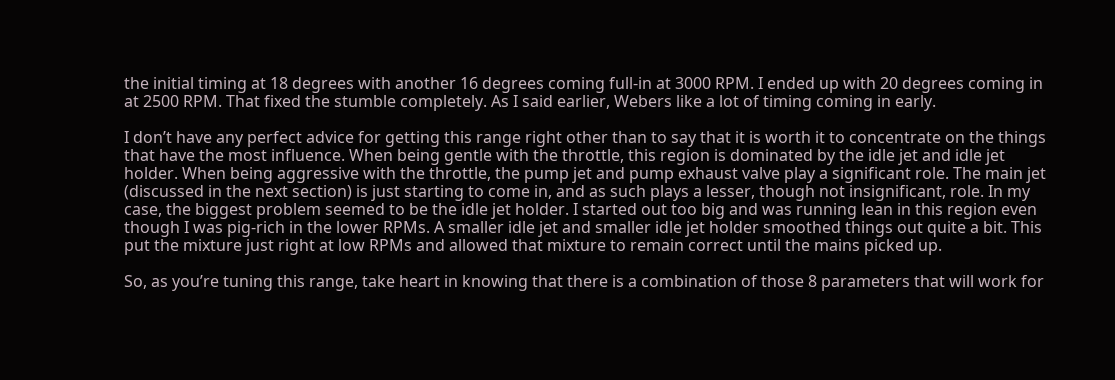the initial timing at 18 degrees with another 16 degrees coming full-in at 3000 RPM. I ended up with 20 degrees coming in at 2500 RPM. That fixed the stumble completely. As I said earlier, Webers like a lot of timing coming in early.

I don’t have any perfect advice for getting this range right other than to say that it is worth it to concentrate on the things that have the most influence. When being gentle with the throttle, this region is dominated by the idle jet and idle jet holder. When being aggressive with the throttle, the pump jet and pump exhaust valve play a significant role. The main jet (discussed in the next section) is just starting to come in, and as such plays a lesser, though not insignificant, role. In my case, the biggest problem seemed to be the idle jet holder. I started out too big and was running lean in this region even though I was pig-rich in the lower RPMs. A smaller idle jet and smaller idle jet holder smoothed things out quite a bit. This put the mixture just right at low RPMs and allowed that mixture to remain correct until the mains picked up.

So, as you’re tuning this range, take heart in knowing that there is a combination of those 8 parameters that will work for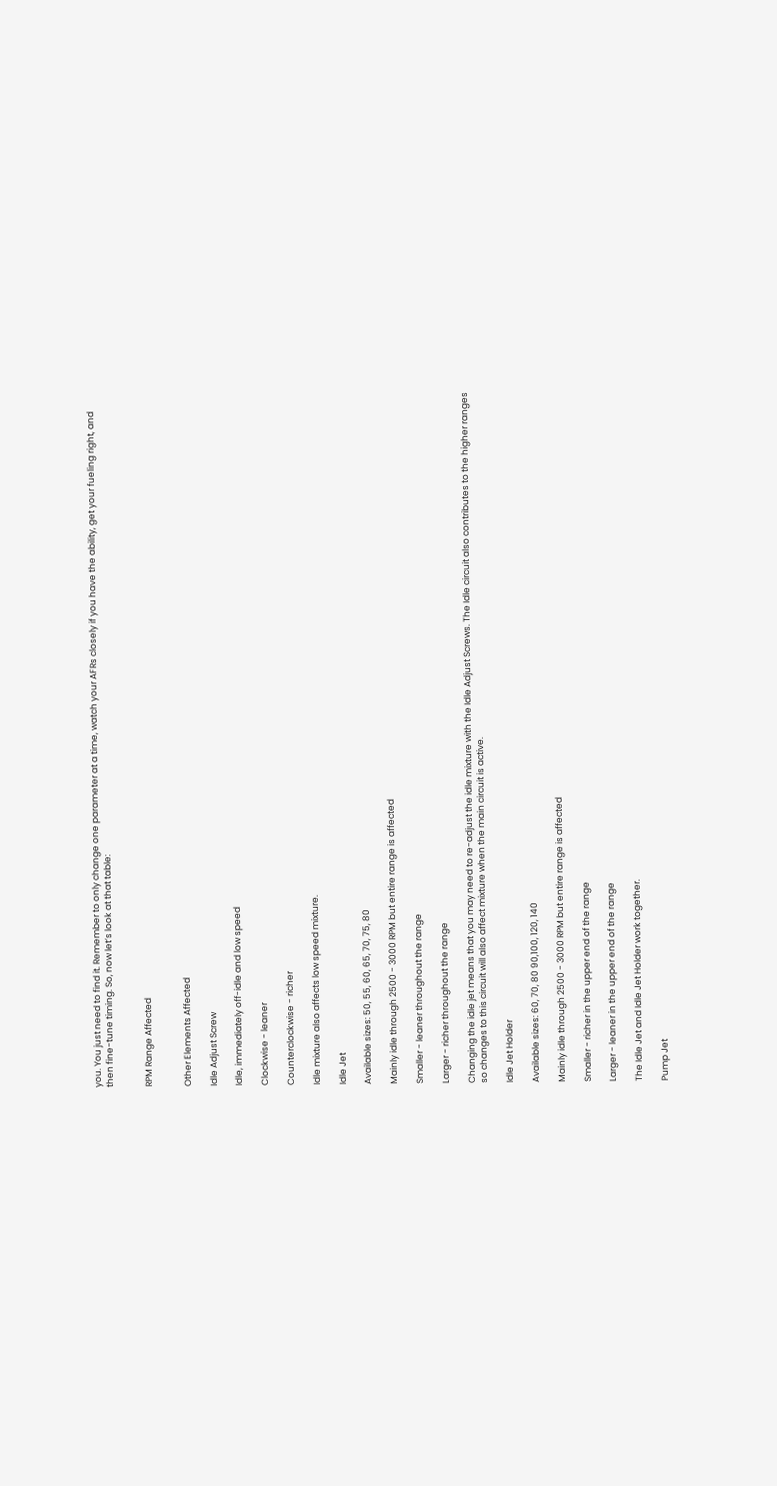you. You just need to find it. Remember to only change one parameter at a time, watch your AFRs closely if you have the ability, get your fueling right, and then fine-tune timing. So, now let’s look at that table:


RPM Range Affected


Other Elements Affected

Idle Adjust Screw

Idle, immediately off-idle and low speed

Clockwise - leaner

Counterclockwise - richer

Idle mixture also affects low speed mixture.

Idle Jet

Available sizes: 50, 55, 60, 65, 70, 75, 80

Mainly idle through 2500 - 3000 RPM but entire range is affected

Smaller - leaner throughout the range

Larger - richer throughout the range

Changing the idle jet means that you may need to re-adjust the idle mixture with the Idle Adjust Screws. The Idle circuit also contributes to the higher ranges so changes to this circuit will also affect mixture when the main circuit is active.

Idle Jet Holder

Available sizes: 60, 70, 80 90,100, 120, 140

Mainly idle through 2500 - 3000 RPM but entire range is affected

Smaller - richer in the upper end of the range

Larger - leaner in the upper end of the range

The Idle Jet and Idle Jet Holder work together.

Pump Jet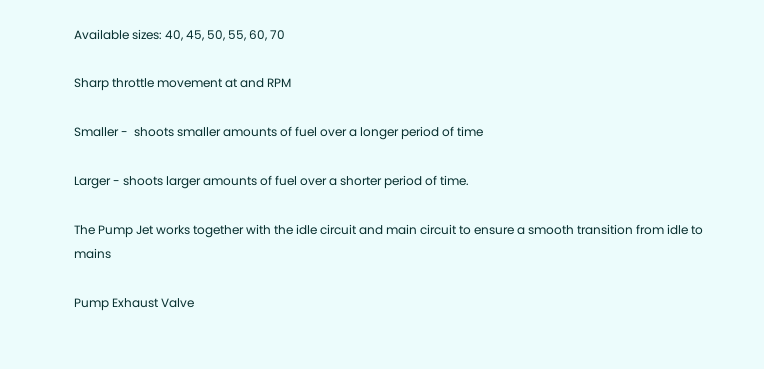Available sizes: 40, 45, 50, 55, 60, 70

Sharp throttle movement at and RPM

Smaller -  shoots smaller amounts of fuel over a longer period of time

Larger - shoots larger amounts of fuel over a shorter period of time.

The Pump Jet works together with the idle circuit and main circuit to ensure a smooth transition from idle to mains

Pump Exhaust Valve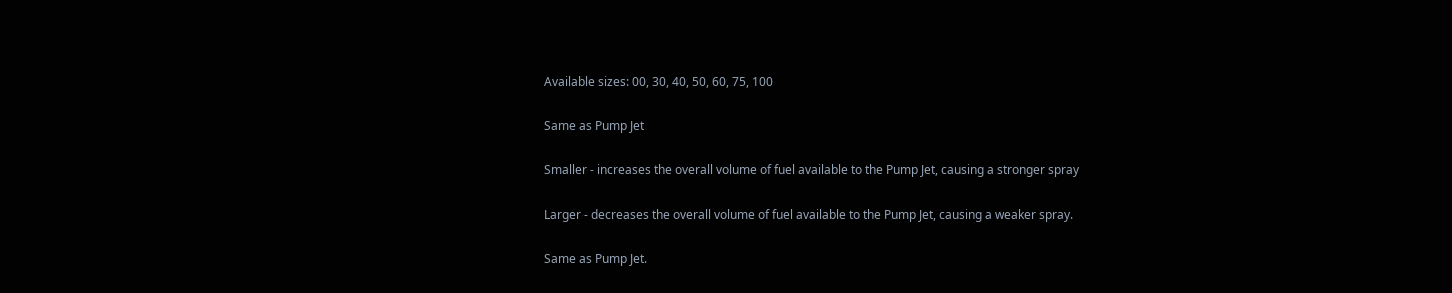Available sizes: 00, 30, 40, 50, 60, 75, 100

Same as Pump Jet

Smaller - increases the overall volume of fuel available to the Pump Jet, causing a stronger spray

Larger - decreases the overall volume of fuel available to the Pump Jet, causing a weaker spray.

Same as Pump Jet.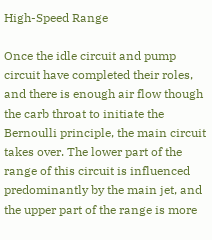High-Speed Range

Once the idle circuit and pump circuit have completed their roles, and there is enough air flow though the carb throat to initiate the Bernoulli principle, the main circuit takes over. The lower part of the range of this circuit is influenced predominantly by the main jet, and the upper part of the range is more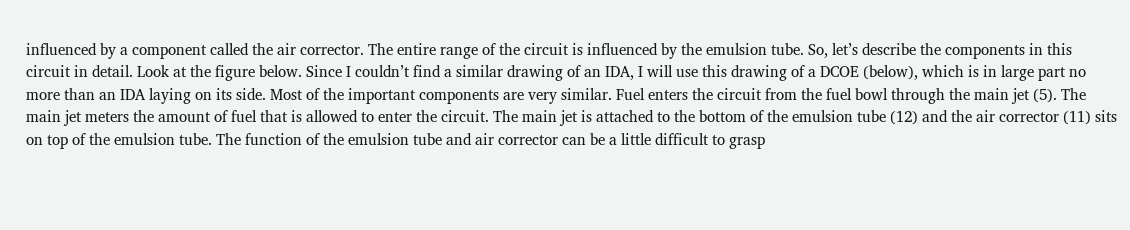influenced by a component called the air corrector. The entire range of the circuit is influenced by the emulsion tube. So, let’s describe the components in this circuit in detail. Look at the figure below. Since I couldn’t find a similar drawing of an IDA, I will use this drawing of a DCOE (below), which is in large part no more than an IDA laying on its side. Most of the important components are very similar. Fuel enters the circuit from the fuel bowl through the main jet (5). The main jet meters the amount of fuel that is allowed to enter the circuit. The main jet is attached to the bottom of the emulsion tube (12) and the air corrector (11) sits on top of the emulsion tube. The function of the emulsion tube and air corrector can be a little difficult to grasp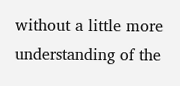without a little more understanding of the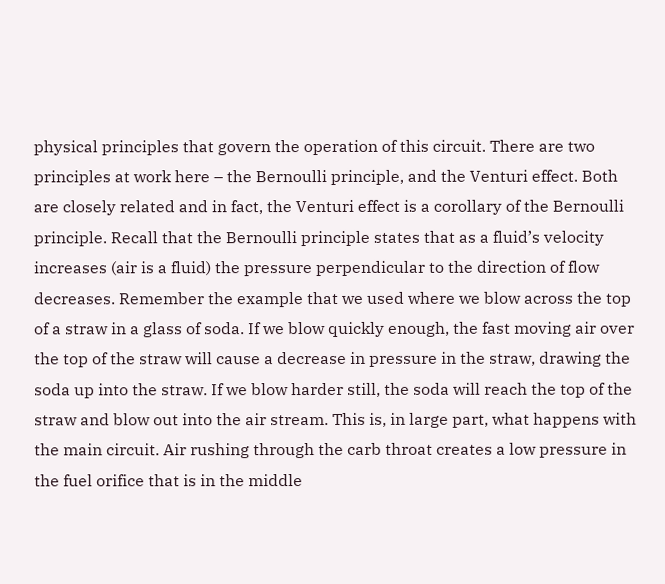physical principles that govern the operation of this circuit. There are two principles at work here – the Bernoulli principle, and the Venturi effect. Both are closely related and in fact, the Venturi effect is a corollary of the Bernoulli principle. Recall that the Bernoulli principle states that as a fluid’s velocity increases (air is a fluid) the pressure perpendicular to the direction of flow decreases. Remember the example that we used where we blow across the top of a straw in a glass of soda. If we blow quickly enough, the fast moving air over the top of the straw will cause a decrease in pressure in the straw, drawing the soda up into the straw. If we blow harder still, the soda will reach the top of the straw and blow out into the air stream. This is, in large part, what happens with the main circuit. Air rushing through the carb throat creates a low pressure in the fuel orifice that is in the middle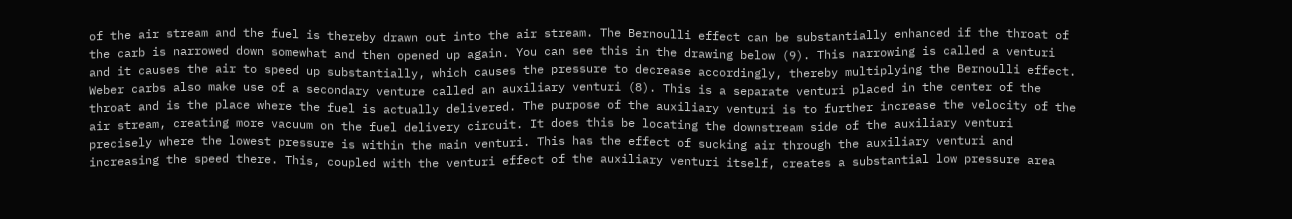of the air stream and the fuel is thereby drawn out into the air stream. The Bernoulli effect can be substantially enhanced if the throat of the carb is narrowed down somewhat and then opened up again. You can see this in the drawing below (9). This narrowing is called a venturi and it causes the air to speed up substantially, which causes the pressure to decrease accordingly, thereby multiplying the Bernoulli effect. Weber carbs also make use of a secondary venture called an auxiliary venturi (8). This is a separate venturi placed in the center of the throat and is the place where the fuel is actually delivered. The purpose of the auxiliary venturi is to further increase the velocity of the air stream, creating more vacuum on the fuel delivery circuit. It does this be locating the downstream side of the auxiliary venturi precisely where the lowest pressure is within the main venturi. This has the effect of sucking air through the auxiliary venturi and increasing the speed there. This, coupled with the venturi effect of the auxiliary venturi itself, creates a substantial low pressure area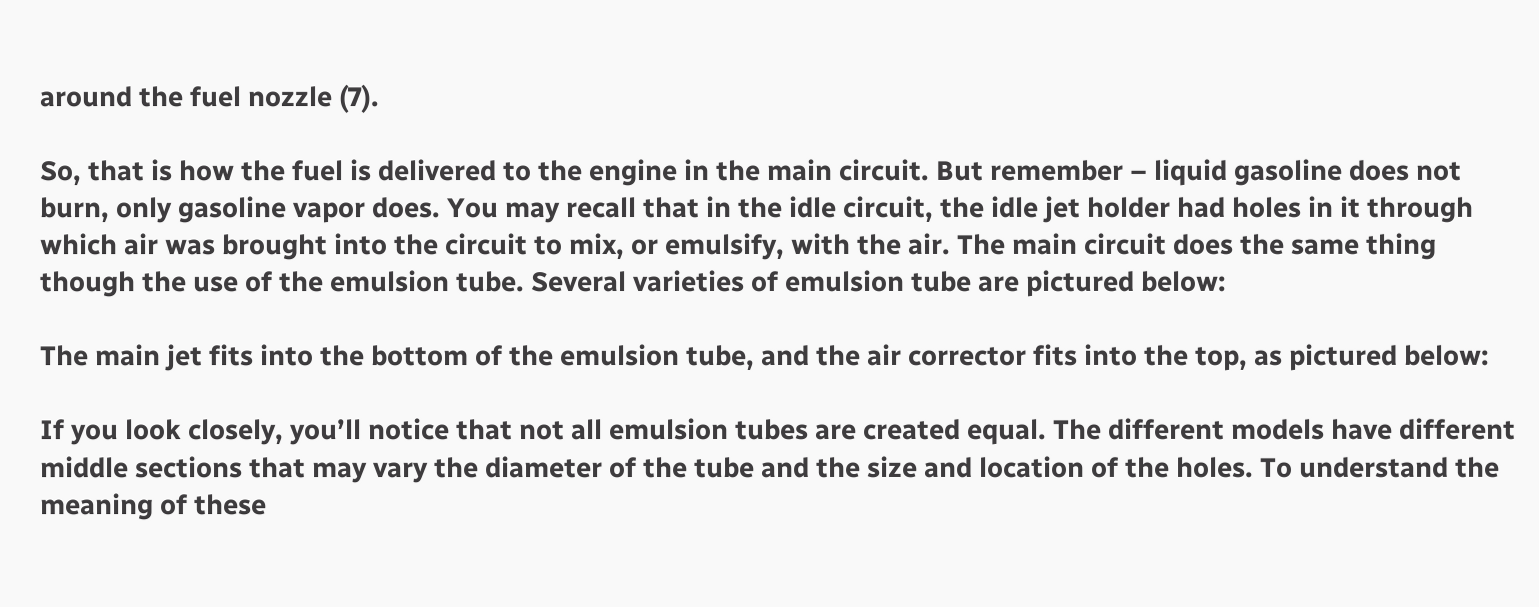around the fuel nozzle (7).

So, that is how the fuel is delivered to the engine in the main circuit. But remember – liquid gasoline does not burn, only gasoline vapor does. You may recall that in the idle circuit, the idle jet holder had holes in it through which air was brought into the circuit to mix, or emulsify, with the air. The main circuit does the same thing though the use of the emulsion tube. Several varieties of emulsion tube are pictured below:

The main jet fits into the bottom of the emulsion tube, and the air corrector fits into the top, as pictured below:

If you look closely, you’ll notice that not all emulsion tubes are created equal. The different models have different middle sections that may vary the diameter of the tube and the size and location of the holes. To understand the meaning of these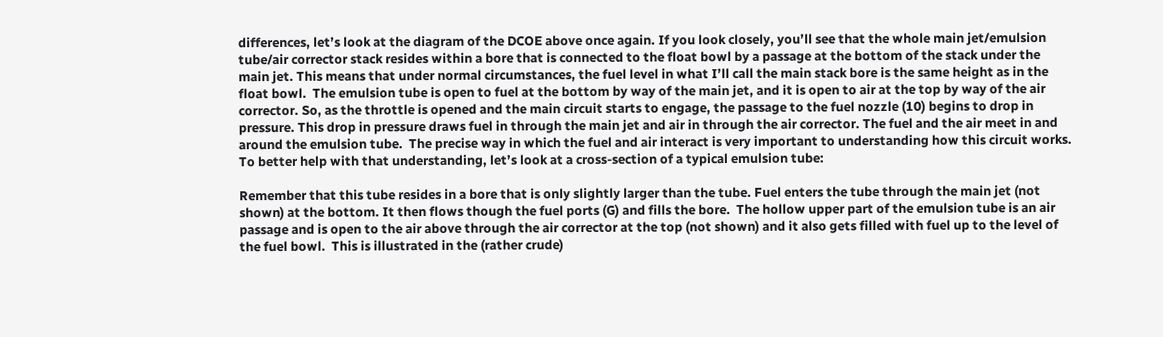differences, let’s look at the diagram of the DCOE above once again. If you look closely, you’ll see that the whole main jet/emulsion tube/air corrector stack resides within a bore that is connected to the float bowl by a passage at the bottom of the stack under the main jet. This means that under normal circumstances, the fuel level in what I’ll call the main stack bore is the same height as in the float bowl.  The emulsion tube is open to fuel at the bottom by way of the main jet, and it is open to air at the top by way of the air corrector. So, as the throttle is opened and the main circuit starts to engage, the passage to the fuel nozzle (10) begins to drop in pressure. This drop in pressure draws fuel in through the main jet and air in through the air corrector. The fuel and the air meet in and around the emulsion tube.  The precise way in which the fuel and air interact is very important to understanding how this circuit works. To better help with that understanding, let’s look at a cross-section of a typical emulsion tube:

Remember that this tube resides in a bore that is only slightly larger than the tube. Fuel enters the tube through the main jet (not shown) at the bottom. It then flows though the fuel ports (G) and fills the bore.  The hollow upper part of the emulsion tube is an air passage and is open to the air above through the air corrector at the top (not shown) and it also gets filled with fuel up to the level of the fuel bowl.  This is illustrated in the (rather crude)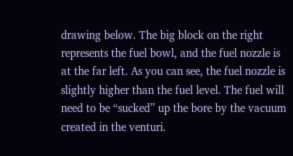drawing below. The big block on the right represents the fuel bowl, and the fuel nozzle is at the far left. As you can see, the fuel nozzle is slightly higher than the fuel level. The fuel will need to be “sucked” up the bore by the vacuum created in the venturi.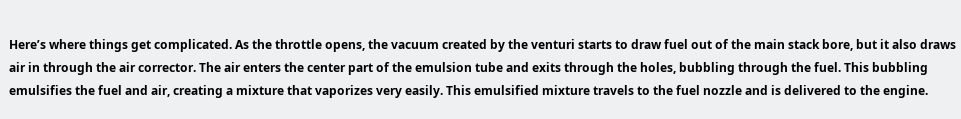Here’s where things get complicated. As the throttle opens, the vacuum created by the venturi starts to draw fuel out of the main stack bore, but it also draws air in through the air corrector. The air enters the center part of the emulsion tube and exits through the holes, bubbling through the fuel. This bubbling emulsifies the fuel and air, creating a mixture that vaporizes very easily. This emulsified mixture travels to the fuel nozzle and is delivered to the engine.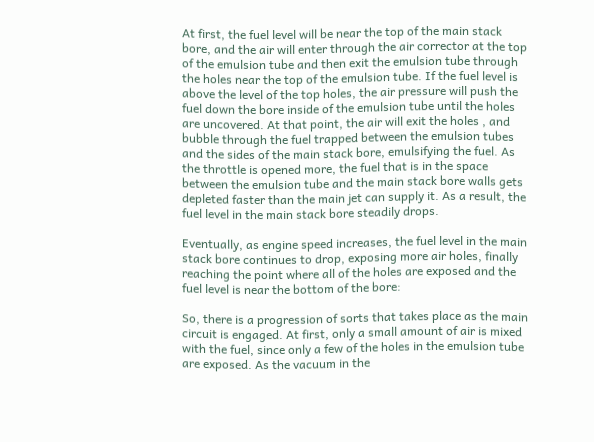At first, the fuel level will be near the top of the main stack bore, and the air will enter through the air corrector at the top of the emulsion tube and then exit the emulsion tube through the holes near the top of the emulsion tube. If the fuel level is above the level of the top holes, the air pressure will push the fuel down the bore inside of the emulsion tube until the holes are uncovered. At that point, the air will exit the holes , and bubble through the fuel trapped between the emulsion tubes and the sides of the main stack bore, emulsifying the fuel. As the throttle is opened more, the fuel that is in the space between the emulsion tube and the main stack bore walls gets depleted faster than the main jet can supply it. As a result, the fuel level in the main stack bore steadily drops.

Eventually, as engine speed increases, the fuel level in the main stack bore continues to drop, exposing more air holes, finally reaching the point where all of the holes are exposed and the fuel level is near the bottom of the bore:

So, there is a progression of sorts that takes place as the main circuit is engaged. At first, only a small amount of air is mixed with the fuel, since only a few of the holes in the emulsion tube are exposed. As the vacuum in the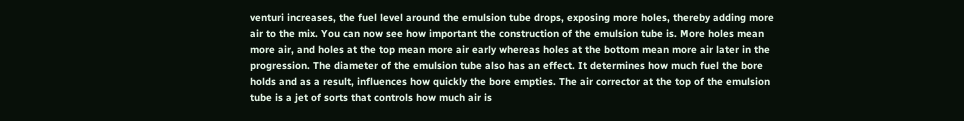venturi increases, the fuel level around the emulsion tube drops, exposing more holes, thereby adding more air to the mix. You can now see how important the construction of the emulsion tube is. More holes mean more air, and holes at the top mean more air early whereas holes at the bottom mean more air later in the progression. The diameter of the emulsion tube also has an effect. It determines how much fuel the bore holds and as a result, influences how quickly the bore empties. The air corrector at the top of the emulsion tube is a jet of sorts that controls how much air is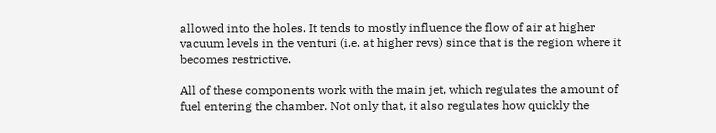allowed into the holes. It tends to mostly influence the flow of air at higher vacuum levels in the venturi (i.e. at higher revs) since that is the region where it becomes restrictive.

All of these components work with the main jet, which regulates the amount of fuel entering the chamber. Not only that, it also regulates how quickly the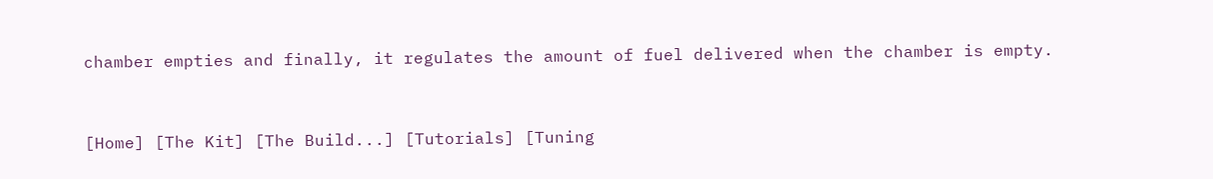chamber empties and finally, it regulates the amount of fuel delivered when the chamber is empty.


[Home] [The Kit] [The Build...] [Tutorials] [Tuning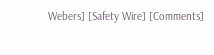Webers] [Safety Wire] [Comments]